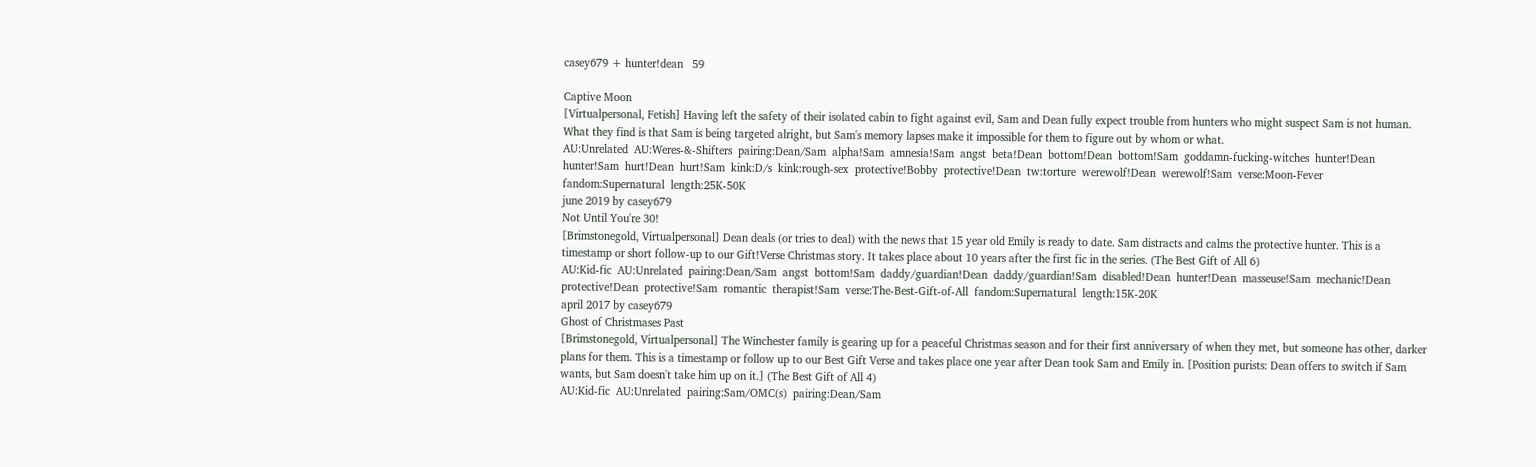casey679 + hunter!dean   59

Captive Moon
[Virtualpersonal, Fetish] Having left the safety of their isolated cabin to fight against evil, Sam and Dean fully expect trouble from hunters who might suspect Sam is not human. What they find is that Sam is being targeted alright, but Sam's memory lapses make it impossible for them to figure out by whom or what.
AU:Unrelated  AU:Weres-&-Shifters  pairing:Dean/Sam  alpha!Sam  amnesia!Sam  angst  beta!Dean  bottom!Dean  bottom!Sam  goddamn-fucking-witches  hunter!Dean  hunter!Sam  hurt!Dean  hurt!Sam  kink:D/s  kink:rough-sex  protective!Bobby  protective!Dean  tw:torture  werewolf!Dean  werewolf!Sam  verse:Moon-Fever  fandom:Supernatural  length:25K-50K
june 2019 by casey679
Not Until You're 30!
[Brimstonegold, Virtualpersonal] Dean deals (or tries to deal) with the news that 15 year old Emily is ready to date. Sam distracts and calms the protective hunter. This is a timestamp or short follow-up to our Gift!Verse Christmas story. It takes place about 10 years after the first fic in the series. (The Best Gift of All 6)
AU:Kid-fic  AU:Unrelated  pairing:Dean/Sam  angst  bottom!Sam  daddy/guardian!Dean  daddy/guardian!Sam  disabled!Dean  hunter!Dean  masseuse!Sam  mechanic!Dean  protective!Dean  protective!Sam  romantic  therapist!Sam  verse:The-Best-Gift-of-All  fandom:Supernatural  length:15K-20K
april 2017 by casey679
Ghost of Christmases Past
[Brimstonegold, Virtualpersonal] The Winchester family is gearing up for a peaceful Christmas season and for their first anniversary of when they met, but someone has other, darker plans for them. This is a timestamp or follow up to our Best Gift Verse and takes place one year after Dean took Sam and Emily in. [Position purists: Dean offers to switch if Sam wants, but Sam doesn't take him up on it.] (The Best Gift of All 4)
AU:Kid-fic  AU:Unrelated  pairing:Sam/OMC(s)  pairing:Dean/Sam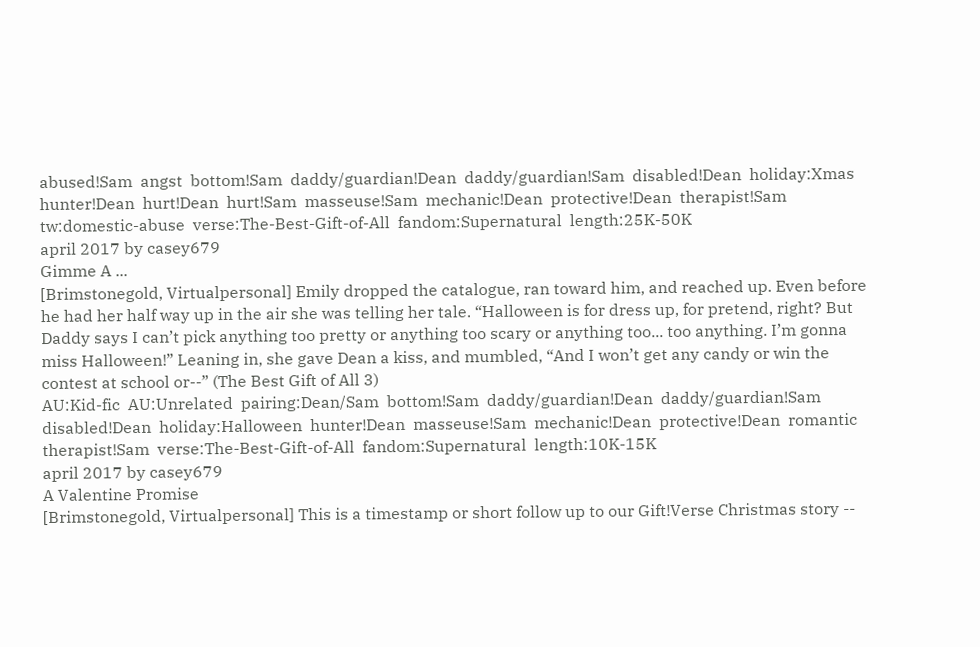abused!Sam  angst  bottom!Sam  daddy/guardian!Dean  daddy/guardian!Sam  disabled!Dean  holiday:Xmas  hunter!Dean  hurt!Dean  hurt!Sam  masseuse!Sam  mechanic!Dean  protective!Dean  therapist!Sam  tw:domestic-abuse  verse:The-Best-Gift-of-All  fandom:Supernatural  length:25K-50K
april 2017 by casey679
Gimme A ...
[Brimstonegold, Virtualpersonal] Emily dropped the catalogue, ran toward him, and reached up. Even before he had her half way up in the air she was telling her tale. “Halloween is for dress up, for pretend, right? But Daddy says I can’t pick anything too pretty or anything too scary or anything too... too anything. I’m gonna miss Halloween!” Leaning in, she gave Dean a kiss, and mumbled, “And I won’t get any candy or win the contest at school or--” (The Best Gift of All 3)
AU:Kid-fic  AU:Unrelated  pairing:Dean/Sam  bottom!Sam  daddy/guardian!Dean  daddy/guardian!Sam  disabled!Dean  holiday:Halloween  hunter!Dean  masseuse!Sam  mechanic!Dean  protective!Dean  romantic  therapist!Sam  verse:The-Best-Gift-of-All  fandom:Supernatural  length:10K-15K
april 2017 by casey679
A Valentine Promise
[Brimstonegold, Virtualpersonal] This is a timestamp or short follow up to our Gift!Verse Christmas story --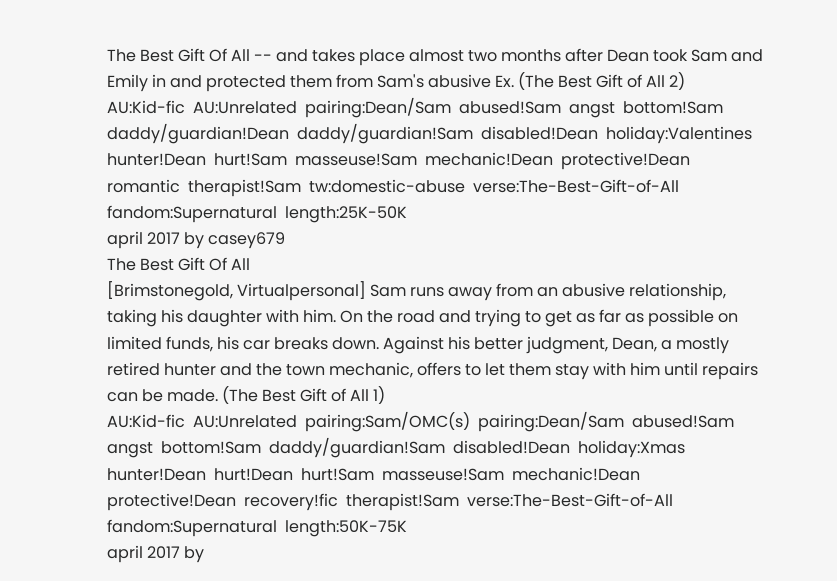The Best Gift Of All -- and takes place almost two months after Dean took Sam and Emily in and protected them from Sam's abusive Ex. (The Best Gift of All 2)
AU:Kid-fic  AU:Unrelated  pairing:Dean/Sam  abused!Sam  angst  bottom!Sam  daddy/guardian!Dean  daddy/guardian!Sam  disabled!Dean  holiday:Valentines  hunter!Dean  hurt!Sam  masseuse!Sam  mechanic!Dean  protective!Dean  romantic  therapist!Sam  tw:domestic-abuse  verse:The-Best-Gift-of-All  fandom:Supernatural  length:25K-50K
april 2017 by casey679
The Best Gift Of All
[Brimstonegold, Virtualpersonal] Sam runs away from an abusive relationship, taking his daughter with him. On the road and trying to get as far as possible on limited funds, his car breaks down. Against his better judgment, Dean, a mostly retired hunter and the town mechanic, offers to let them stay with him until repairs can be made. (The Best Gift of All 1)
AU:Kid-fic  AU:Unrelated  pairing:Sam/OMC(s)  pairing:Dean/Sam  abused!Sam  angst  bottom!Sam  daddy/guardian!Sam  disabled!Dean  holiday:Xmas  hunter!Dean  hurt!Dean  hurt!Sam  masseuse!Sam  mechanic!Dean  protective!Dean  recovery!fic  therapist!Sam  verse:The-Best-Gift-of-All  fandom:Supernatural  length:50K-75K
april 2017 by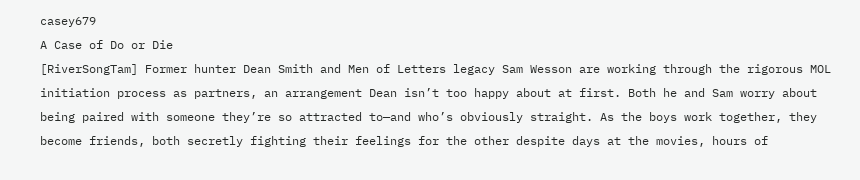casey679
A Case of Do or Die
[RiverSongTam] Former hunter Dean Smith and Men of Letters legacy Sam Wesson are working through the rigorous MOL initiation process as partners, an arrangement Dean isn’t too happy about at first. Both he and Sam worry about being paired with someone they’re so attracted to—and who’s obviously straight. As the boys work together, they become friends, both secretly fighting their feelings for the other despite days at the movies, hours of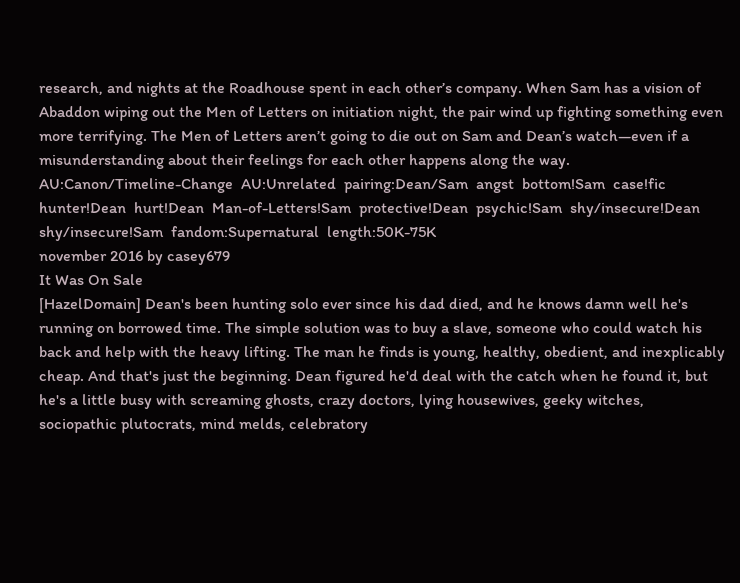research, and nights at the Roadhouse spent in each other’s company. When Sam has a vision of Abaddon wiping out the Men of Letters on initiation night, the pair wind up fighting something even more terrifying. The Men of Letters aren’t going to die out on Sam and Dean’s watch—even if a misunderstanding about their feelings for each other happens along the way.
AU:Canon/Timeline-Change  AU:Unrelated  pairing:Dean/Sam  angst  bottom!Sam  case!fic  hunter!Dean  hurt!Dean  Man-of-Letters!Sam  protective!Dean  psychic!Sam  shy/insecure!Dean  shy/insecure!Sam  fandom:Supernatural  length:50K-75K
november 2016 by casey679
It Was On Sale
[HazelDomain] Dean's been hunting solo ever since his dad died, and he knows damn well he's running on borrowed time. The simple solution was to buy a slave, someone who could watch his back and help with the heavy lifting. The man he finds is young, healthy, obedient, and inexplicably cheap. And that's just the beginning. Dean figured he'd deal with the catch when he found it, but he's a little busy with screaming ghosts, crazy doctors, lying housewives, geeky witches, sociopathic plutocrats, mind melds, celebratory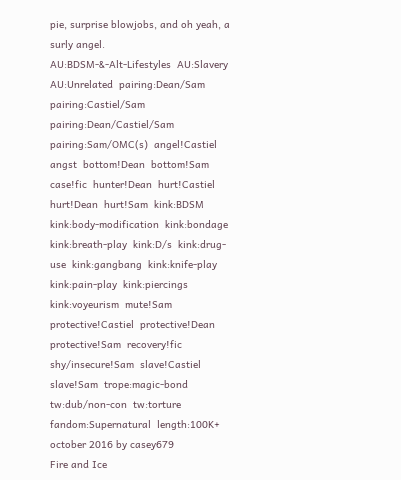pie, surprise blowjobs, and oh yeah, a surly angel.
AU:BDSM-&-Alt-Lifestyles  AU:Slavery  AU:Unrelated  pairing:Dean/Sam  pairing:Castiel/Sam  pairing:Dean/Castiel/Sam  pairing:Sam/OMC(s)  angel!Castiel  angst  bottom!Dean  bottom!Sam  case!fic  hunter!Dean  hurt!Castiel  hurt!Dean  hurt!Sam  kink:BDSM  kink:body-modification  kink:bondage  kink:breath-play  kink:D/s  kink:drug-use  kink:gangbang  kink:knife-play  kink:pain-play  kink:piercings  kink:voyeurism  mute!Sam  protective!Castiel  protective!Dean  protective!Sam  recovery!fic  shy/insecure!Sam  slave!Castiel  slave!Sam  trope:magic-bond  tw:dub/non-con  tw:torture  fandom:Supernatural  length:100K+
october 2016 by casey679
Fire and Ice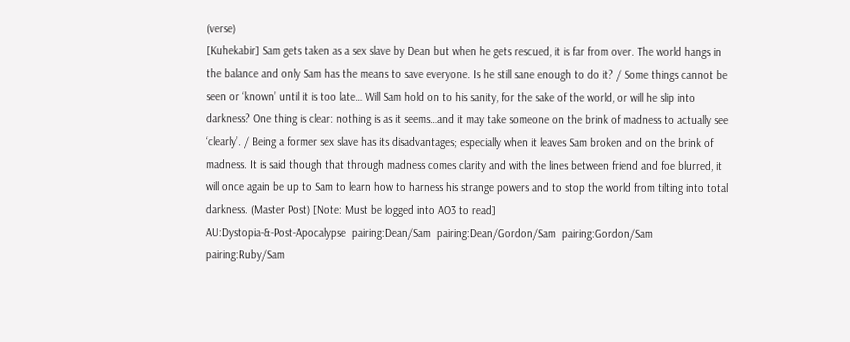(verse)
[Kuhekabir] Sam gets taken as a sex slave by Dean but when he gets rescued, it is far from over. The world hangs in the balance and only Sam has the means to save everyone. Is he still sane enough to do it? / Some things cannot be seen or ‘known’ until it is too late… Will Sam hold on to his sanity, for the sake of the world, or will he slip into darkness? One thing is clear: nothing is as it seems…and it may take someone on the brink of madness to actually see ‘clearly’. / Being a former sex slave has its disadvantages; especially when it leaves Sam broken and on the brink of madness. It is said though that through madness comes clarity and with the lines between friend and foe blurred, it will once again be up to Sam to learn how to harness his strange powers and to stop the world from tilting into total darkness. (Master Post) [Note: Must be logged into AO3 to read]
AU:Dystopia-&-Post-Apocalypse  pairing:Dean/Sam  pairing:Dean/Gordon/Sam  pairing:Gordon/Sam  pairing:Ruby/Sam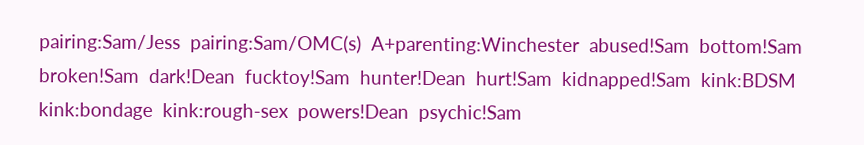pairing:Sam/Jess  pairing:Sam/OMC(s)  A+parenting:Winchester  abused!Sam  bottom!Sam  broken!Sam  dark!Dean  fucktoy!Sam  hunter!Dean  hurt!Sam  kidnapped!Sam  kink:BDSM  kink:bondage  kink:rough-sex  powers!Dean  psychic!Sam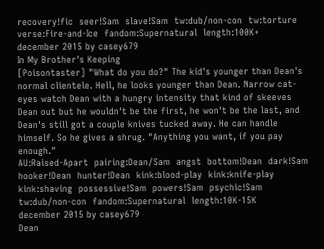recovery!fic  seer!Sam  slave!Sam  tw:dub/non-con  tw:torture  verse:Fire-and-Ice  fandom:Supernatural  length:100K+
december 2015 by casey679
In My Brother's Keeping
[Poisontaster] "What do you do?" The kid's younger than Dean's normal clientele. Hell, he looks younger than Dean. Narrow cat-eyes watch Dean with a hungry intensity that kind of skeeves Dean out but he wouldn't be the first, he won't be the last, and Dean's still got a couple knives tucked away. He can handle himself. So he gives a shrug. "Anything you want, if you pay enough."
AU:Raised-Apart  pairing:Dean/Sam  angst  bottom!Dean  dark!Sam  hooker!Dean  hunter!Dean  kink:blood-play  kink:knife-play  kink:shaving  possessive!Sam  powers!Sam  psychic!Sam  tw:dub/non-con  fandom:Supernatural  length:10K-15K
december 2015 by casey679
Dean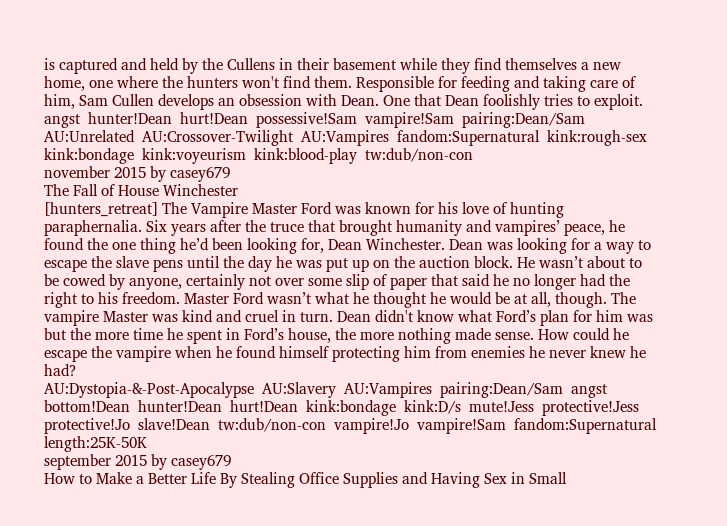is captured and held by the Cullens in their basement while they find themselves a new home, one where the hunters won't find them. Responsible for feeding and taking care of him, Sam Cullen develops an obsession with Dean. One that Dean foolishly tries to exploit.
angst  hunter!Dean  hurt!Dean  possessive!Sam  vampire!Sam  pairing:Dean/Sam  AU:Unrelated  AU:Crossover-Twilight  AU:Vampires  fandom:Supernatural  kink:rough-sex  kink:bondage  kink:voyeurism  kink:blood-play  tw:dub/non-con
november 2015 by casey679
The Fall of House Winchester
[hunters_retreat] The Vampire Master Ford was known for his love of hunting paraphernalia. Six years after the truce that brought humanity and vampires’ peace, he found the one thing he’d been looking for, Dean Winchester. Dean was looking for a way to escape the slave pens until the day he was put up on the auction block. He wasn’t about to be cowed by anyone, certainly not over some slip of paper that said he no longer had the right to his freedom. Master Ford wasn’t what he thought he would be at all, though. The vampire Master was kind and cruel in turn. Dean didn't know what Ford’s plan for him was but the more time he spent in Ford’s house, the more nothing made sense. How could he escape the vampire when he found himself protecting him from enemies he never knew he had?
AU:Dystopia-&-Post-Apocalypse  AU:Slavery  AU:Vampires  pairing:Dean/Sam  angst  bottom!Dean  hunter!Dean  hurt!Dean  kink:bondage  kink:D/s  mute!Jess  protective!Jess  protective!Jo  slave!Dean  tw:dub/non-con  vampire!Jo  vampire!Sam  fandom:Supernatural  length:25K-50K
september 2015 by casey679
How to Make a Better Life By Stealing Office Supplies and Having Sex in Small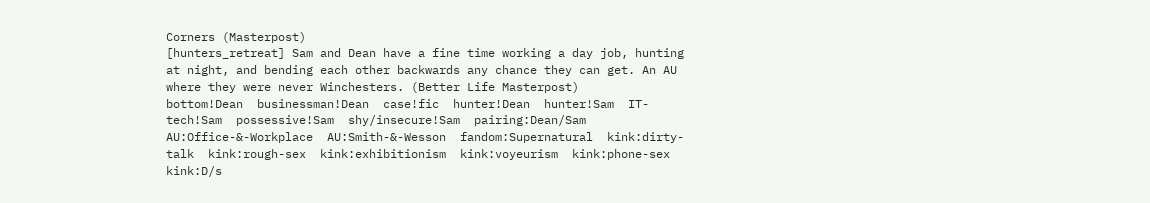Corners (Masterpost)
[hunters_retreat] Sam and Dean have a fine time working a day job, hunting at night, and bending each other backwards any chance they can get. An AU where they were never Winchesters. (Better Life Masterpost)
bottom!Dean  businessman!Dean  case!fic  hunter!Dean  hunter!Sam  IT-tech!Sam  possessive!Sam  shy/insecure!Sam  pairing:Dean/Sam  AU:Office-&-Workplace  AU:Smith-&-Wesson  fandom:Supernatural  kink:dirty-talk  kink:rough-sex  kink:exhibitionism  kink:voyeurism  kink:phone-sex  kink:D/s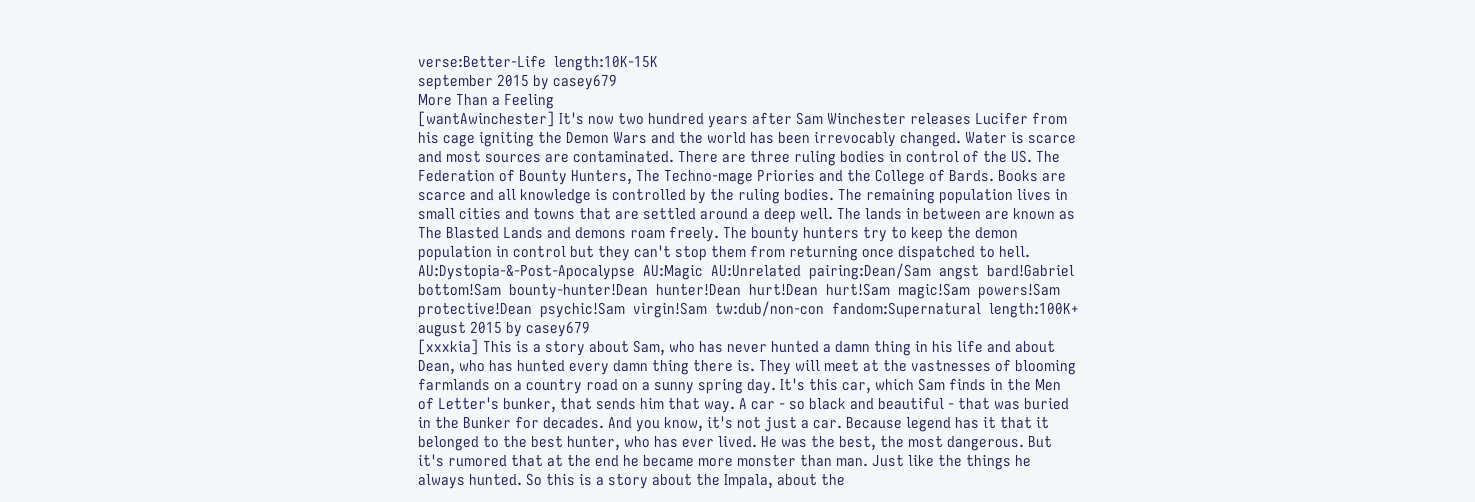verse:Better-Life  length:10K-15K
september 2015 by casey679
More Than a Feeling
[wantAwinchester] It's now two hundred years after Sam Winchester releases Lucifer from his cage igniting the Demon Wars and the world has been irrevocably changed. Water is scarce and most sources are contaminated. There are three ruling bodies in control of the US. The Federation of Bounty Hunters, The Techno-mage Priories and the College of Bards. Books are scarce and all knowledge is controlled by the ruling bodies. The remaining population lives in small cities and towns that are settled around a deep well. The lands in between are known as The Blasted Lands and demons roam freely. The bounty hunters try to keep the demon population in control but they can't stop them from returning once dispatched to hell.
AU:Dystopia-&-Post-Apocalypse  AU:Magic  AU:Unrelated  pairing:Dean/Sam  angst  bard!Gabriel  bottom!Sam  bounty-hunter!Dean  hunter!Dean  hurt!Dean  hurt!Sam  magic!Sam  powers!Sam  protective!Dean  psychic!Sam  virgin!Sam  tw:dub/non-con  fandom:Supernatural  length:100K+
august 2015 by casey679
[xxxkia] This is a story about Sam, who has never hunted a damn thing in his life and about Dean, who has hunted every damn thing there is. They will meet at the vastnesses of blooming farmlands on a country road on a sunny spring day. It's this car, which Sam finds in the Men of Letter's bunker, that sends him that way. A car - so black and beautiful - that was buried in the Bunker for decades. And you know, it's not just a car. Because legend has it that it belonged to the best hunter, who has ever lived. He was the best, the most dangerous. But it's rumored that at the end he became more monster than man. Just like the things he always hunted. So this is a story about the Impala, about the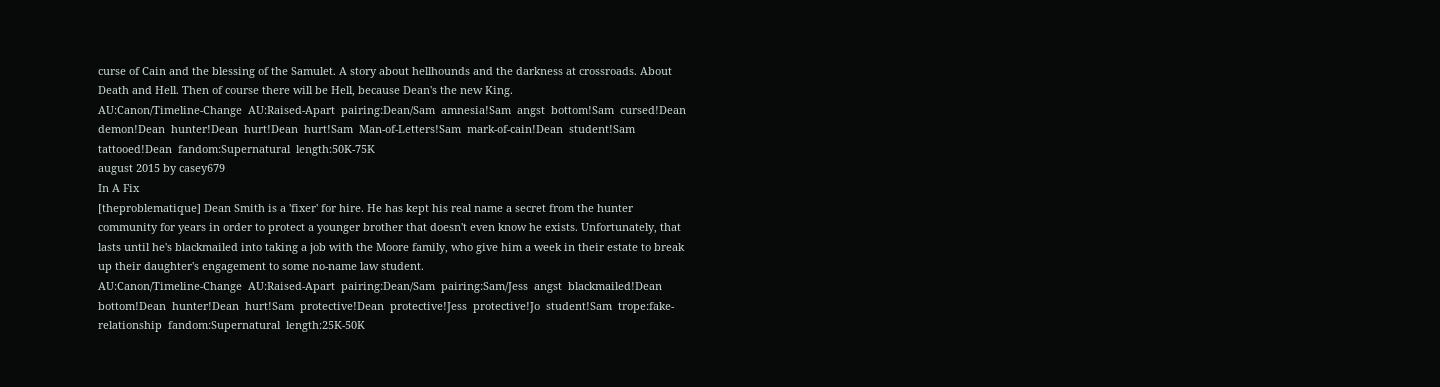curse of Cain and the blessing of the Samulet. A story about hellhounds and the darkness at crossroads. About Death and Hell. Then of course there will be Hell, because Dean's the new King.
AU:Canon/Timeline-Change  AU:Raised-Apart  pairing:Dean/Sam  amnesia!Sam  angst  bottom!Sam  cursed!Dean  demon!Dean  hunter!Dean  hurt!Dean  hurt!Sam  Man-of-Letters!Sam  mark-of-cain!Dean  student!Sam  tattooed!Dean  fandom:Supernatural  length:50K-75K
august 2015 by casey679
In A Fix
[theproblematique] Dean Smith is a 'fixer' for hire. He has kept his real name a secret from the hunter community for years in order to protect a younger brother that doesn't even know he exists. Unfortunately, that lasts until he's blackmailed into taking a job with the Moore family, who give him a week in their estate to break up their daughter's engagement to some no-name law student.
AU:Canon/Timeline-Change  AU:Raised-Apart  pairing:Dean/Sam  pairing:Sam/Jess  angst  blackmailed!Dean  bottom!Dean  hunter!Dean  hurt!Sam  protective!Dean  protective!Jess  protective!Jo  student!Sam  trope:fake-relationship  fandom:Supernatural  length:25K-50K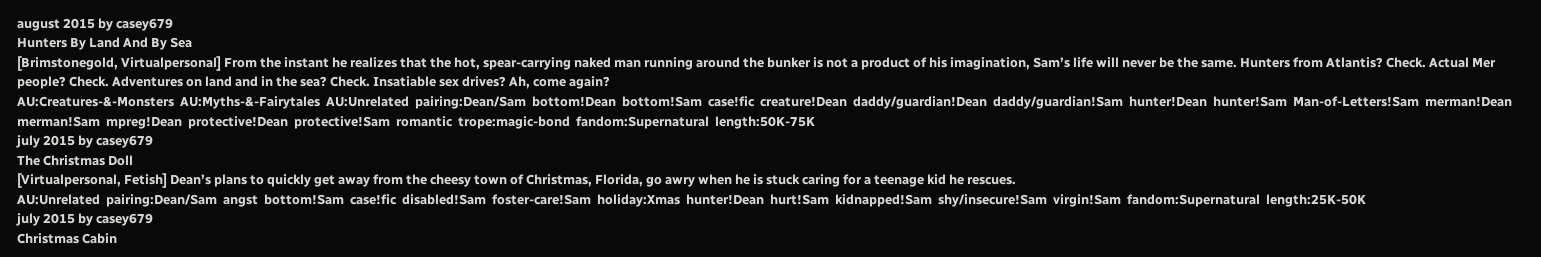august 2015 by casey679
Hunters By Land And By Sea
[Brimstonegold, Virtualpersonal] From the instant he realizes that the hot, spear-carrying naked man running around the bunker is not a product of his imagination, Sam’s life will never be the same. Hunters from Atlantis? Check. Actual Mer people? Check. Adventures on land and in the sea? Check. Insatiable sex drives? Ah, come again?
AU:Creatures-&-Monsters  AU:Myths-&-Fairytales  AU:Unrelated  pairing:Dean/Sam  bottom!Dean  bottom!Sam  case!fic  creature!Dean  daddy/guardian!Dean  daddy/guardian!Sam  hunter!Dean  hunter!Sam  Man-of-Letters!Sam  merman!Dean  merman!Sam  mpreg!Dean  protective!Dean  protective!Sam  romantic  trope:magic-bond  fandom:Supernatural  length:50K-75K
july 2015 by casey679
The Christmas Doll
[Virtualpersonal, Fetish] Dean’s plans to quickly get away from the cheesy town of Christmas, Florida, go awry when he is stuck caring for a teenage kid he rescues.
AU:Unrelated  pairing:Dean/Sam  angst  bottom!Sam  case!fic  disabled!Sam  foster-care!Sam  holiday:Xmas  hunter!Dean  hurt!Sam  kidnapped!Sam  shy/insecure!Sam  virgin!Sam  fandom:Supernatural  length:25K-50K
july 2015 by casey679
Christmas Cabin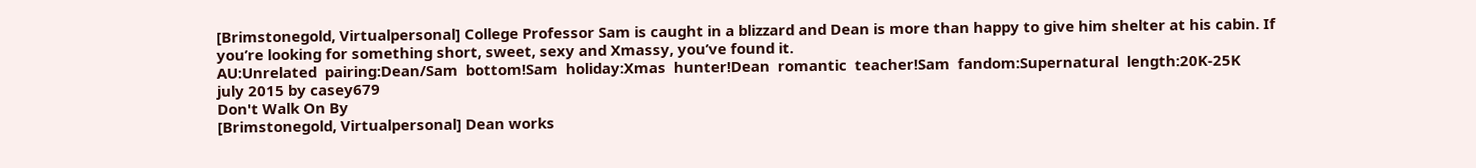[Brimstonegold, Virtualpersonal] College Professor Sam is caught in a blizzard and Dean is more than happy to give him shelter at his cabin. If you’re looking for something short, sweet, sexy and Xmassy, you’ve found it.
AU:Unrelated  pairing:Dean/Sam  bottom!Sam  holiday:Xmas  hunter!Dean  romantic  teacher!Sam  fandom:Supernatural  length:20K-25K
july 2015 by casey679
Don't Walk On By
[Brimstonegold, Virtualpersonal] Dean works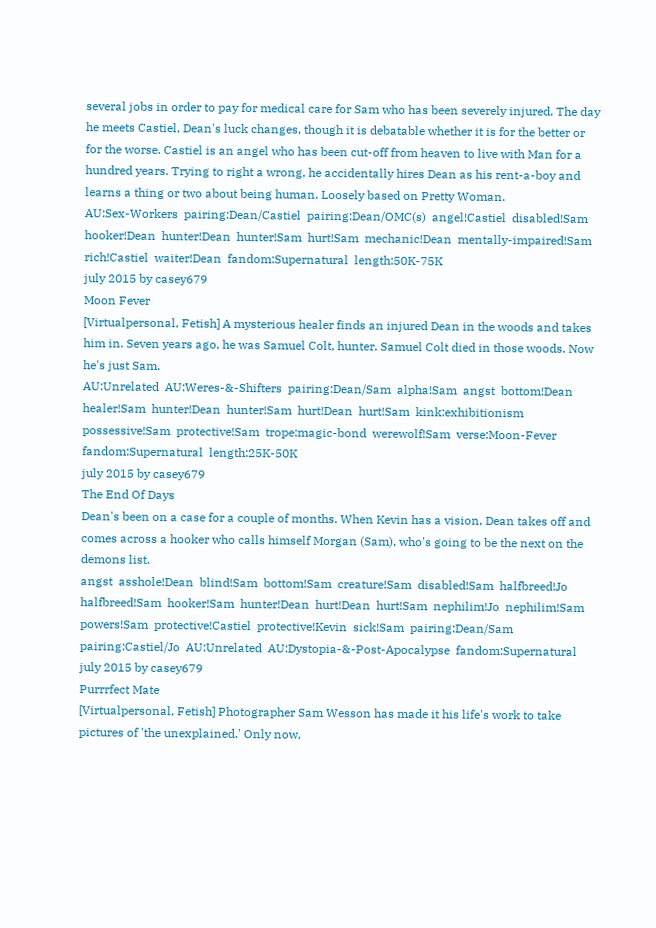several jobs in order to pay for medical care for Sam who has been severely injured. The day he meets Castiel, Dean's luck changes, though it is debatable whether it is for the better or for the worse. Castiel is an angel who has been cut-off from heaven to live with Man for a hundred years. Trying to right a wrong, he accidentally hires Dean as his rent-a-boy and learns a thing or two about being human. Loosely based on Pretty Woman.
AU:Sex-Workers  pairing:Dean/Castiel  pairing:Dean/OMC(s)  angel!Castiel  disabled!Sam  hooker!Dean  hunter!Dean  hunter!Sam  hurt!Sam  mechanic!Dean  mentally-impaired!Sam  rich!Castiel  waiter!Dean  fandom:Supernatural  length:50K-75K
july 2015 by casey679
Moon Fever
[Virtualpersonal, Fetish] A mysterious healer finds an injured Dean in the woods and takes him in. Seven years ago, he was Samuel Colt, hunter. Samuel Colt died in those woods. Now he's just Sam.
AU:Unrelated  AU:Weres-&-Shifters  pairing:Dean/Sam  alpha!Sam  angst  bottom!Dean  healer!Sam  hunter!Dean  hunter!Sam  hurt!Dean  hurt!Sam  kink:exhibitionism  possessive!Sam  protective!Sam  trope:magic-bond  werewolf!Sam  verse:Moon-Fever  fandom:Supernatural  length:25K-50K
july 2015 by casey679
The End Of Days
Dean's been on a case for a couple of months. When Kevin has a vision, Dean takes off and comes across a hooker who calls himself Morgan (Sam), who's going to be the next on the demons list.
angst  asshole!Dean  blind!Sam  bottom!Sam  creature!Sam  disabled!Sam  halfbreed!Jo  halfbreed!Sam  hooker!Sam  hunter!Dean  hurt!Dean  hurt!Sam  nephilim!Jo  nephilim!Sam  powers!Sam  protective!Castiel  protective!Kevin  sick!Sam  pairing:Dean/Sam  pairing:Castiel/Jo  AU:Unrelated  AU:Dystopia-&-Post-Apocalypse  fandom:Supernatural
july 2015 by casey679
Purrrfect Mate
[Virtualpersonal, Fetish] Photographer Sam Wesson has made it his life's work to take pictures of 'the unexplained.' Only now,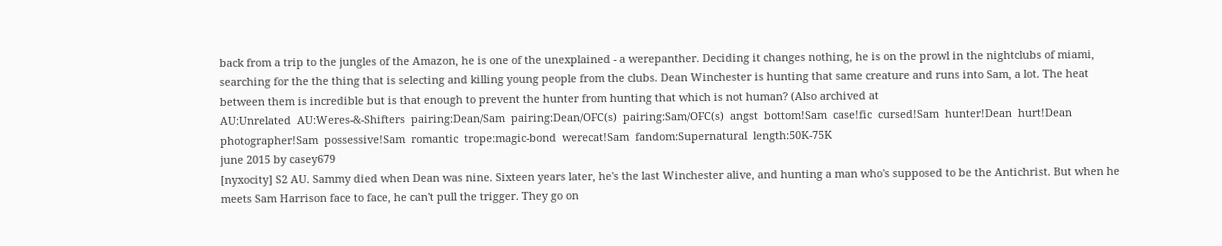back from a trip to the jungles of the Amazon, he is one of the unexplained - a werepanther. Deciding it changes nothing, he is on the prowl in the nightclubs of miami, searching for the the thing that is selecting and killing young people from the clubs. Dean Winchester is hunting that same creature and runs into Sam, a lot. The heat between them is incredible but is that enough to prevent the hunter from hunting that which is not human? (Also archived at
AU:Unrelated  AU:Weres-&-Shifters  pairing:Dean/Sam  pairing:Dean/OFC(s)  pairing:Sam/OFC(s)  angst  bottom!Sam  case!fic  cursed!Sam  hunter!Dean  hurt!Dean  photographer!Sam  possessive!Sam  romantic  trope:magic-bond  werecat!Sam  fandom:Supernatural  length:50K-75K
june 2015 by casey679
[nyxocity] S2 AU. Sammy died when Dean was nine. Sixteen years later, he's the last Winchester alive, and hunting a man who's supposed to be the Antichrist. But when he meets Sam Harrison face to face, he can't pull the trigger. They go on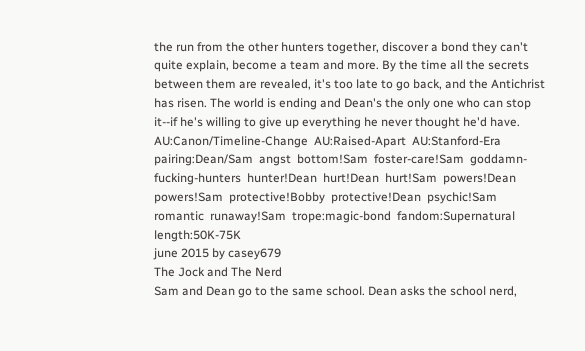the run from the other hunters together, discover a bond they can't quite explain, become a team and more. By the time all the secrets between them are revealed, it's too late to go back, and the Antichrist has risen. The world is ending and Dean's the only one who can stop it--if he's willing to give up everything he never thought he'd have.
AU:Canon/Timeline-Change  AU:Raised-Apart  AU:Stanford-Era  pairing:Dean/Sam  angst  bottom!Sam  foster-care!Sam  goddamn-fucking-hunters  hunter!Dean  hurt!Dean  hurt!Sam  powers!Dean  powers!Sam  protective!Bobby  protective!Dean  psychic!Sam  romantic  runaway!Sam  trope:magic-bond  fandom:Supernatural  length:50K-75K
june 2015 by casey679
The Jock and The Nerd
Sam and Dean go to the same school. Dean asks the school nerd,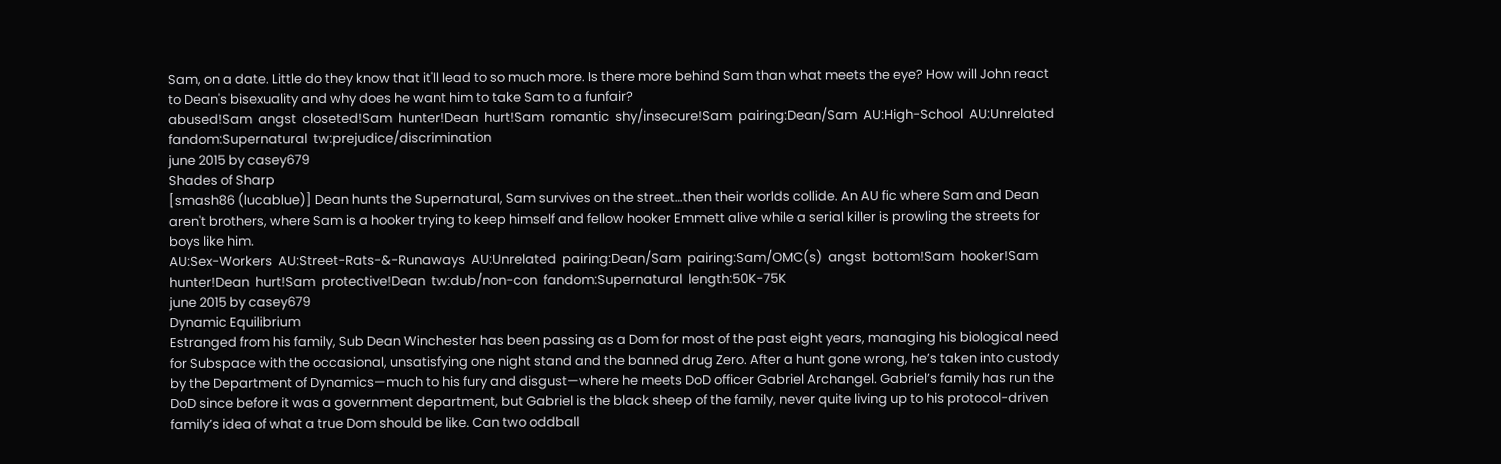Sam, on a date. Little do they know that it'll lead to so much more. Is there more behind Sam than what meets the eye? How will John react to Dean's bisexuality and why does he want him to take Sam to a funfair?
abused!Sam  angst  closeted!Sam  hunter!Dean  hurt!Sam  romantic  shy/insecure!Sam  pairing:Dean/Sam  AU:High-School  AU:Unrelated  fandom:Supernatural  tw:prejudice/discrimination
june 2015 by casey679
Shades of Sharp
[smash86 (lucablue)] Dean hunts the Supernatural, Sam survives on the street…then their worlds collide. An AU fic where Sam and Dean aren't brothers, where Sam is a hooker trying to keep himself and fellow hooker Emmett alive while a serial killer is prowling the streets for boys like him.
AU:Sex-Workers  AU:Street-Rats-&-Runaways  AU:Unrelated  pairing:Dean/Sam  pairing:Sam/OMC(s)  angst  bottom!Sam  hooker!Sam  hunter!Dean  hurt!Sam  protective!Dean  tw:dub/non-con  fandom:Supernatural  length:50K-75K
june 2015 by casey679
Dynamic Equilibrium
Estranged from his family, Sub Dean Winchester has been passing as a Dom for most of the past eight years, managing his biological need for Subspace with the occasional, unsatisfying one night stand and the banned drug Zero. After a hunt gone wrong, he’s taken into custody by the Department of Dynamics—much to his fury and disgust—where he meets DoD officer Gabriel Archangel. Gabriel’s family has run the DoD since before it was a government department, but Gabriel is the black sheep of the family, never quite living up to his protocol-driven family’s idea of what a true Dom should be like. Can two oddball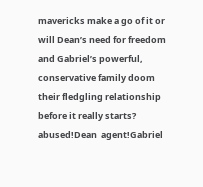mavericks make a go of it or will Dean’s need for freedom and Gabriel’s powerful, conservative family doom their fledgling relationship before it really starts?
abused!Dean  agent!Gabriel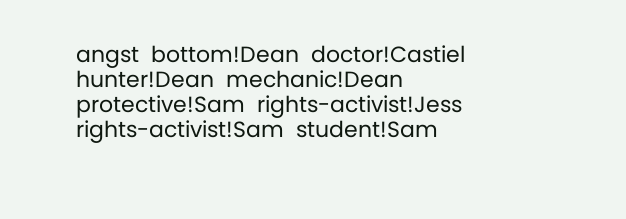angst  bottom!Dean  doctor!Castiel  hunter!Dean  mechanic!Dean  protective!Sam  rights-activist!Jess  rights-activist!Sam  student!Sam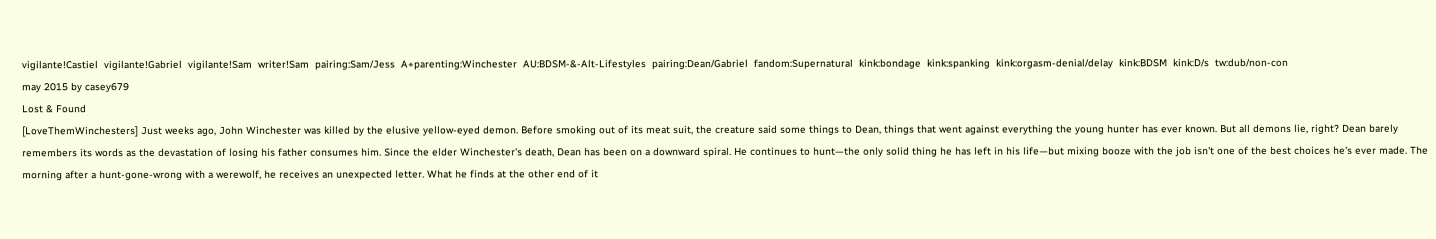vigilante!Castiel  vigilante!Gabriel  vigilante!Sam  writer!Sam  pairing:Sam/Jess  A+parenting:Winchester  AU:BDSM-&-Alt-Lifestyles  pairing:Dean/Gabriel  fandom:Supernatural  kink:bondage  kink:spanking  kink:orgasm-denial/delay  kink:BDSM  kink:D/s  tw:dub/non-con
may 2015 by casey679
Lost & Found
[LoveThemWinchesters] Just weeks ago, John Winchester was killed by the elusive yellow-eyed demon. Before smoking out of its meat suit, the creature said some things to Dean, things that went against everything the young hunter has ever known. But all demons lie, right? Dean barely remembers its words as the devastation of losing his father consumes him. Since the elder Winchester's death, Dean has been on a downward spiral. He continues to hunt—the only solid thing he has left in his life—but mixing booze with the job isn't one of the best choices he's ever made. The morning after a hunt-gone-wrong with a werewolf, he receives an unexpected letter. What he finds at the other end of it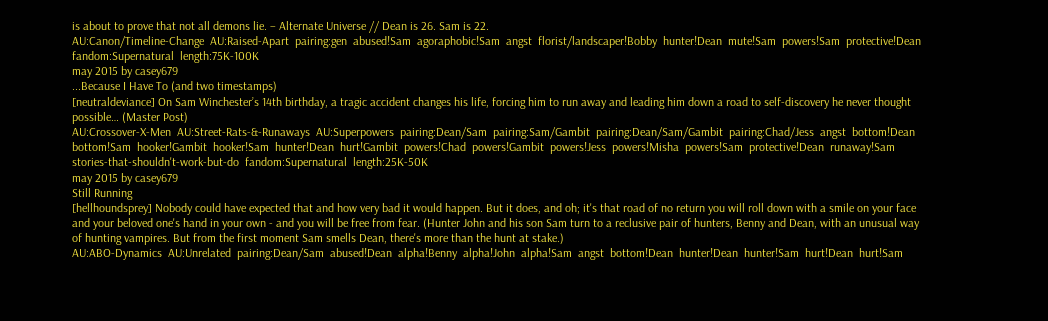is about to prove that not all demons lie. – Alternate Universe // Dean is 26. Sam is 22.
AU:Canon/Timeline-Change  AU:Raised-Apart  pairing:gen  abused!Sam  agoraphobic!Sam  angst  florist/landscaper!Bobby  hunter!Dean  mute!Sam  powers!Sam  protective!Dean  fandom:Supernatural  length:75K-100K
may 2015 by casey679
...Because I Have To (and two timestamps)
[neutraldeviance] On Sam Winchester’s 14th birthday, a tragic accident changes his life, forcing him to run away and leading him down a road to self-discovery he never thought possible… (Master Post)
AU:Crossover-X-Men  AU:Street-Rats-&-Runaways  AU:Superpowers  pairing:Dean/Sam  pairing:Sam/Gambit  pairing:Dean/Sam/Gambit  pairing:Chad/Jess  angst  bottom!Dean  bottom!Sam  hooker!Gambit  hooker!Sam  hunter!Dean  hurt!Gambit  powers!Chad  powers!Gambit  powers!Jess  powers!Misha  powers!Sam  protective!Dean  runaway!Sam  stories-that-shouldn't-work-but-do  fandom:Supernatural  length:25K-50K
may 2015 by casey679
Still Running
[hellhoundsprey] Nobody could have expected that and how very bad it would happen. But it does, and oh; it's that road of no return you will roll down with a smile on your face and your beloved one's hand in your own - and you will be free from fear. (Hunter John and his son Sam turn to a reclusive pair of hunters, Benny and Dean, with an unusual way of hunting vampires. But from the first moment Sam smells Dean, there's more than the hunt at stake.)
AU:ABO-Dynamics  AU:Unrelated  pairing:Dean/Sam  abused!Dean  alpha!Benny  alpha!John  alpha!Sam  angst  bottom!Dean  hunter!Dean  hunter!Sam  hurt!Dean  hurt!Sam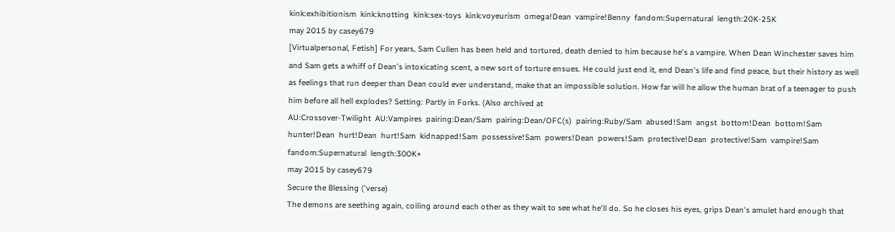kink:exhibitionism  kink:knotting  kink:sex-toys  kink:voyeurism  omega!Dean  vampire!Benny  fandom:Supernatural  length:20K-25K
may 2015 by casey679
[Virtualpersonal, Fetish] For years, Sam Cullen has been held and tortured, death denied to him because he's a vampire. When Dean Winchester saves him and Sam gets a whiff of Dean's intoxicating scent, a new sort of torture ensues. He could just end it, end Dean's life and find peace, but their history as well as feelings that run deeper than Dean could ever understand, make that an impossible solution. How far will he allow the human brat of a teenager to push him before all hell explodes? Setting: Partly in Forks. (Also archived at
AU:Crossover-Twilight  AU:Vampires  pairing:Dean/Sam  pairing:Dean/OFC(s)  pairing:Ruby/Sam  abused!Sam  angst  bottom!Dean  bottom!Sam  hunter!Dean  hurt!Dean  hurt!Sam  kidnapped!Sam  possessive!Sam  powers!Dean  powers!Sam  protective!Dean  protective!Sam  vampire!Sam  fandom:Supernatural  length:300K+
may 2015 by casey679
Secure the Blessing ('verse)
The demons are seething again, coiling around each other as they wait to see what he'll do. So he closes his eyes, grips Dean's amulet hard enough that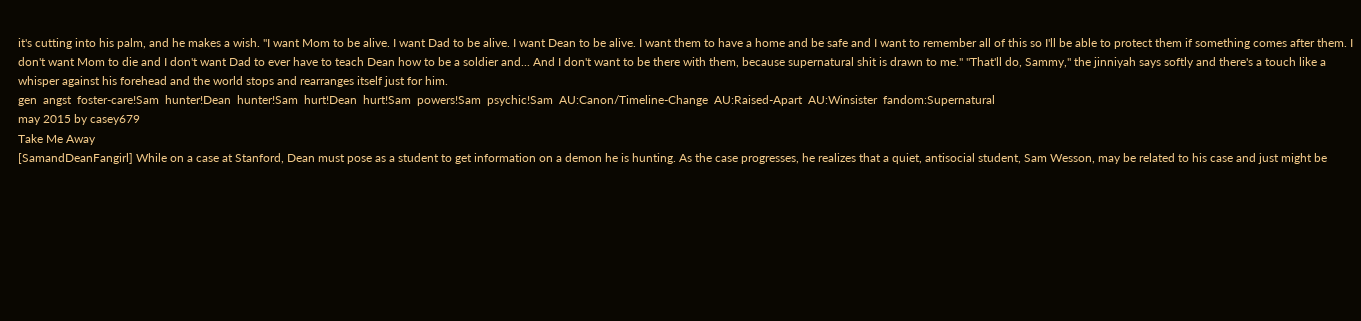it's cutting into his palm, and he makes a wish. "I want Mom to be alive. I want Dad to be alive. I want Dean to be alive. I want them to have a home and be safe and I want to remember all of this so I'll be able to protect them if something comes after them. I don't want Mom to die and I don't want Dad to ever have to teach Dean how to be a soldier and... And I don't want to be there with them, because supernatural shit is drawn to me." "That'll do, Sammy," the jinniyah says softly and there's a touch like a whisper against his forehead and the world stops and rearranges itself just for him.
gen  angst  foster-care!Sam  hunter!Dean  hunter!Sam  hurt!Dean  hurt!Sam  powers!Sam  psychic!Sam  AU:Canon/Timeline-Change  AU:Raised-Apart  AU:Winsister  fandom:Supernatural
may 2015 by casey679
Take Me Away
[SamandDeanFangirl] While on a case at Stanford, Dean must pose as a student to get information on a demon he is hunting. As the case progresses, he realizes that a quiet, antisocial student, Sam Wesson, may be related to his case and just might be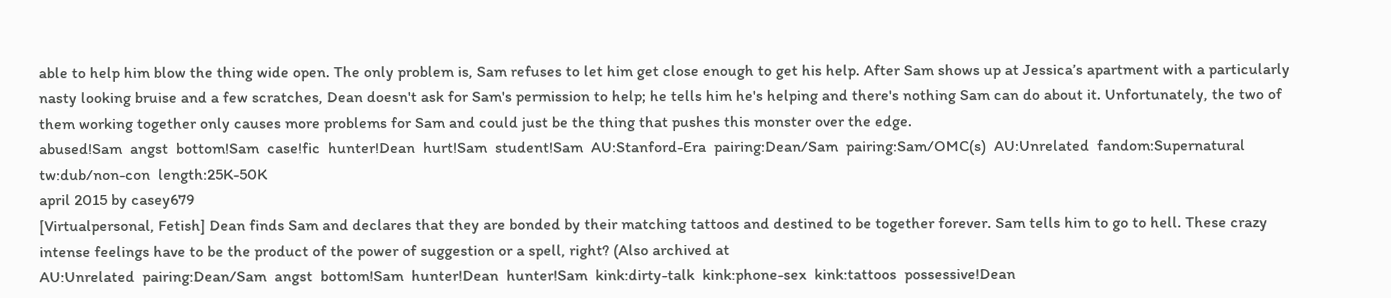able to help him blow the thing wide open. The only problem is, Sam refuses to let him get close enough to get his help. After Sam shows up at Jessica’s apartment with a particularly nasty looking bruise and a few scratches, Dean doesn't ask for Sam's permission to help; he tells him he's helping and there's nothing Sam can do about it. Unfortunately, the two of them working together only causes more problems for Sam and could just be the thing that pushes this monster over the edge.
abused!Sam  angst  bottom!Sam  case!fic  hunter!Dean  hurt!Sam  student!Sam  AU:Stanford-Era  pairing:Dean/Sam  pairing:Sam/OMC(s)  AU:Unrelated  fandom:Supernatural  tw:dub/non-con  length:25K-50K
april 2015 by casey679
[Virtualpersonal, Fetish] Dean finds Sam and declares that they are bonded by their matching tattoos and destined to be together forever. Sam tells him to go to hell. These crazy intense feelings have to be the product of the power of suggestion or a spell, right? (Also archived at
AU:Unrelated  pairing:Dean/Sam  angst  bottom!Sam  hunter!Dean  hunter!Sam  kink:dirty-talk  kink:phone-sex  kink:tattoos  possessive!Dean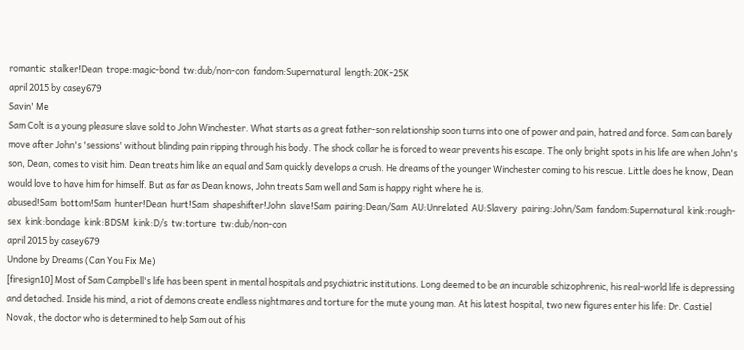romantic  stalker!Dean  trope:magic-bond  tw:dub/non-con  fandom:Supernatural  length:20K-25K
april 2015 by casey679
Savin' Me
Sam Colt is a young pleasure slave sold to John Winchester. What starts as a great father-son relationship soon turns into one of power and pain, hatred and force. Sam can barely move after John's 'sessions' without blinding pain ripping through his body. The shock collar he is forced to wear prevents his escape. The only bright spots in his life are when John's son, Dean, comes to visit him. Dean treats him like an equal and Sam quickly develops a crush. He dreams of the younger Winchester coming to his rescue. Little does he know, Dean would love to have him for himself. But as far as Dean knows, John treats Sam well and Sam is happy right where he is.
abused!Sam  bottom!Sam  hunter!Dean  hurt!Sam  shapeshifter!John  slave!Sam  pairing:Dean/Sam  AU:Unrelated  AU:Slavery  pairing:John/Sam  fandom:Supernatural  kink:rough-sex  kink:bondage  kink:BDSM  kink:D/s  tw:torture  tw:dub/non-con
april 2015 by casey679
Undone by Dreams (Can You Fix Me)
[firesign10] Most of Sam Campbell's life has been spent in mental hospitals and psychiatric institutions. Long deemed to be an incurable schizophrenic, his real-world life is depressing and detached. Inside his mind, a riot of demons create endless nightmares and torture for the mute young man. At his latest hospital, two new figures enter his life: Dr. Castiel Novak, the doctor who is determined to help Sam out of his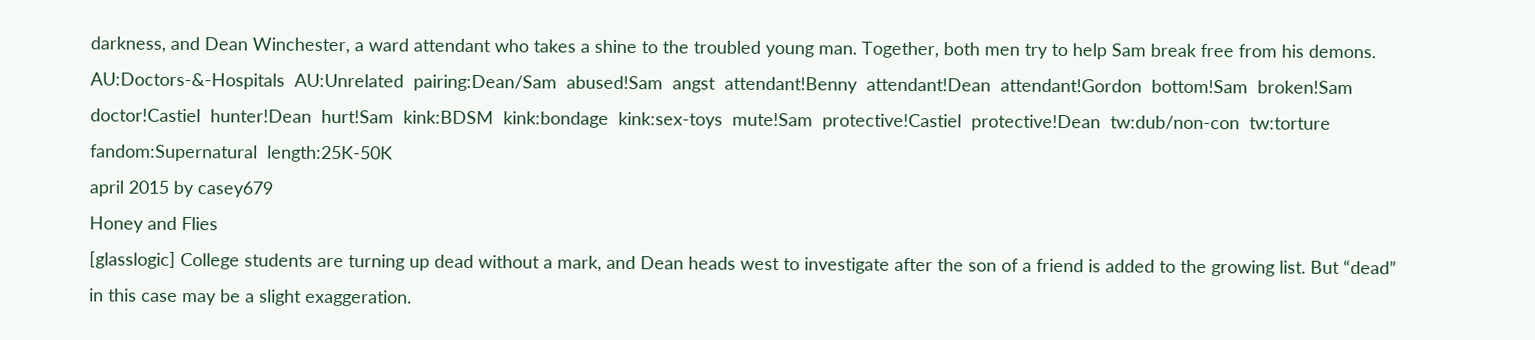darkness, and Dean Winchester, a ward attendant who takes a shine to the troubled young man. Together, both men try to help Sam break free from his demons.
AU:Doctors-&-Hospitals  AU:Unrelated  pairing:Dean/Sam  abused!Sam  angst  attendant!Benny  attendant!Dean  attendant!Gordon  bottom!Sam  broken!Sam  doctor!Castiel  hunter!Dean  hurt!Sam  kink:BDSM  kink:bondage  kink:sex-toys  mute!Sam  protective!Castiel  protective!Dean  tw:dub/non-con  tw:torture  fandom:Supernatural  length:25K-50K
april 2015 by casey679
Honey and Flies
[glasslogic] College students are turning up dead without a mark, and Dean heads west to investigate after the son of a friend is added to the growing list. But “dead” in this case may be a slight exaggeration.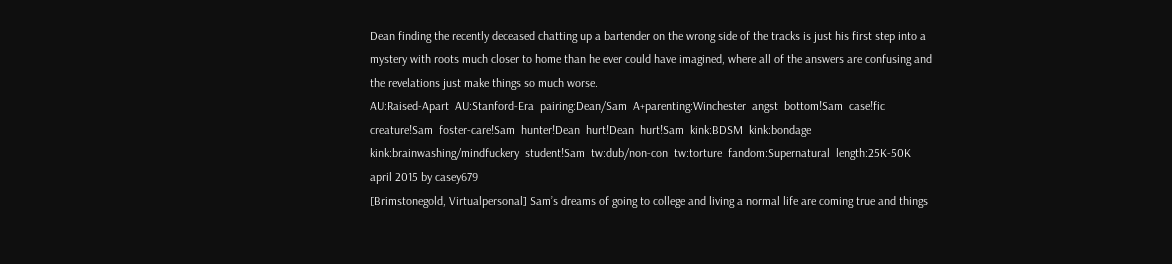Dean finding the recently deceased chatting up a bartender on the wrong side of the tracks is just his first step into a mystery with roots much closer to home than he ever could have imagined, where all of the answers are confusing and the revelations just make things so much worse.
AU:Raised-Apart  AU:Stanford-Era  pairing:Dean/Sam  A+parenting:Winchester  angst  bottom!Sam  case!fic  creature!Sam  foster-care!Sam  hunter!Dean  hurt!Dean  hurt!Sam  kink:BDSM  kink:bondage  kink:brainwashing/mindfuckery  student!Sam  tw:dub/non-con  tw:torture  fandom:Supernatural  length:25K-50K
april 2015 by casey679
[Brimstonegold, Virtualpersonal] Sam’s dreams of going to college and living a normal life are coming true and things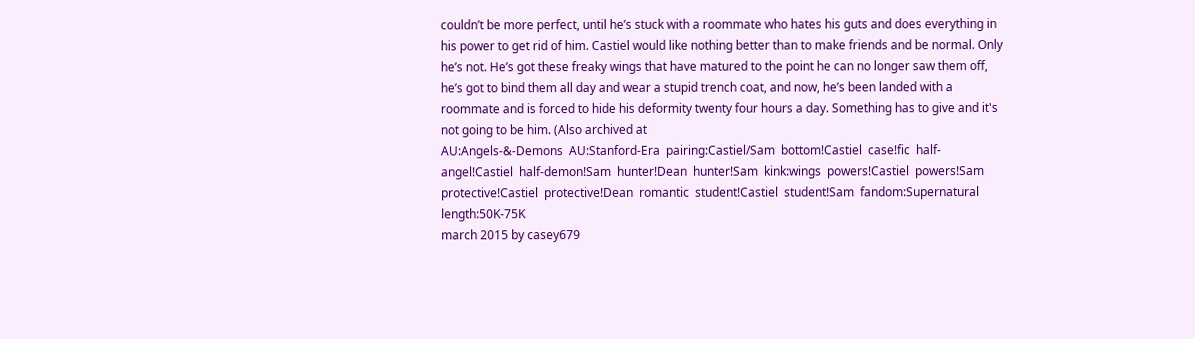couldn’t be more perfect, until he’s stuck with a roommate who hates his guts and does everything in his power to get rid of him. Castiel would like nothing better than to make friends and be normal. Only he’s not. He’s got these freaky wings that have matured to the point he can no longer saw them off, he’s got to bind them all day and wear a stupid trench coat, and now, he’s been landed with a roommate and is forced to hide his deformity twenty four hours a day. Something has to give and it's not going to be him. (Also archived at
AU:Angels-&-Demons  AU:Stanford-Era  pairing:Castiel/Sam  bottom!Castiel  case!fic  half-angel!Castiel  half-demon!Sam  hunter!Dean  hunter!Sam  kink:wings  powers!Castiel  powers!Sam  protective!Castiel  protective!Dean  romantic  student!Castiel  student!Sam  fandom:Supernatural  length:50K-75K
march 2015 by casey679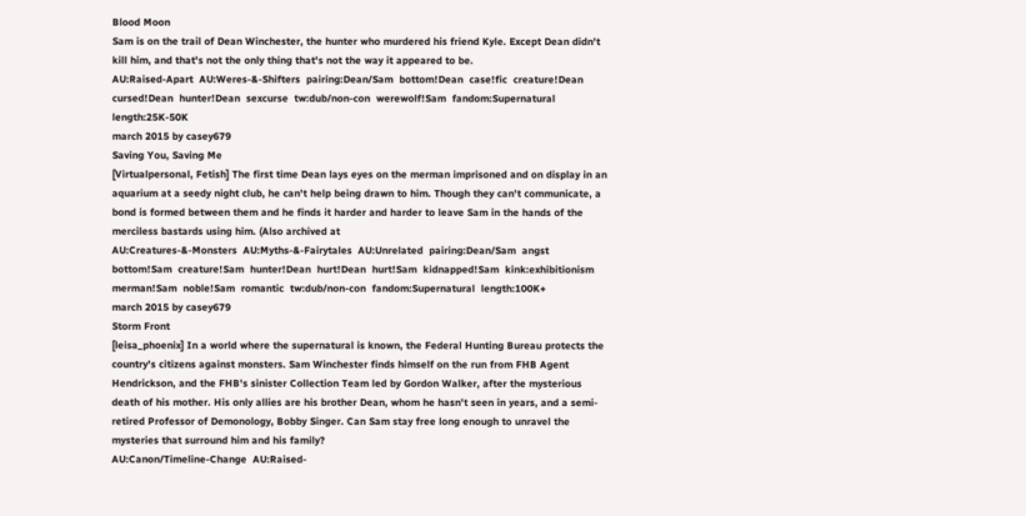Blood Moon
Sam is on the trail of Dean Winchester, the hunter who murdered his friend Kyle. Except Dean didn't kill him, and that's not the only thing that's not the way it appeared to be.
AU:Raised-Apart  AU:Weres-&-Shifters  pairing:Dean/Sam  bottom!Dean  case!fic  creature!Dean  cursed!Dean  hunter!Dean  sexcurse  tw:dub/non-con  werewolf!Sam  fandom:Supernatural  length:25K-50K
march 2015 by casey679
Saving You, Saving Me
[Virtualpersonal, Fetish] The first time Dean lays eyes on the merman imprisoned and on display in an aquarium at a seedy night club, he can't help being drawn to him. Though they can't communicate, a bond is formed between them and he finds it harder and harder to leave Sam in the hands of the merciless bastards using him. (Also archived at
AU:Creatures-&-Monsters  AU:Myths-&-Fairytales  AU:Unrelated  pairing:Dean/Sam  angst  bottom!Sam  creature!Sam  hunter!Dean  hurt!Dean  hurt!Sam  kidnapped!Sam  kink:exhibitionism  merman!Sam  noble!Sam  romantic  tw:dub/non-con  fandom:Supernatural  length:100K+
march 2015 by casey679
Storm Front
[leisa_phoenix] In a world where the supernatural is known, the Federal Hunting Bureau protects the country's citizens against monsters. Sam Winchester finds himself on the run from FHB Agent Hendrickson, and the FHB's sinister Collection Team led by Gordon Walker, after the mysterious death of his mother. His only allies are his brother Dean, whom he hasn't seen in years, and a semi-retired Professor of Demonology, Bobby Singer. Can Sam stay free long enough to unravel the mysteries that surround him and his family?
AU:Canon/Timeline-Change  AU:Raised-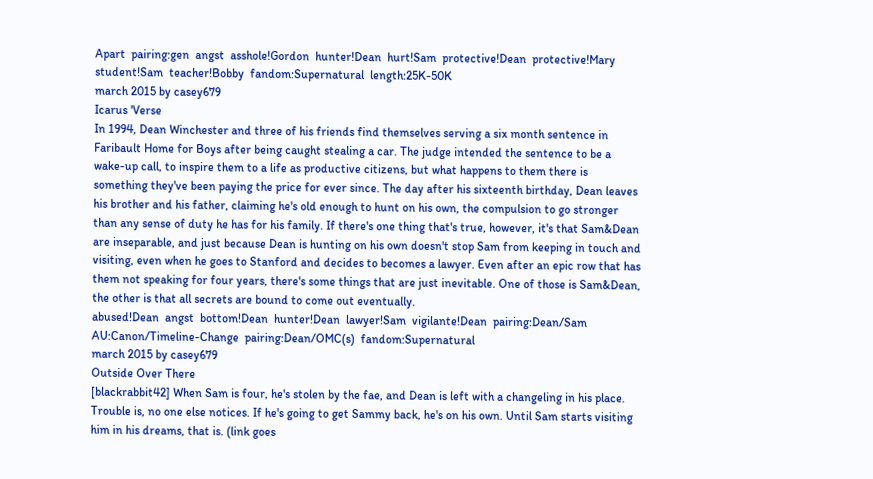Apart  pairing:gen  angst  asshole!Gordon  hunter!Dean  hurt!Sam  protective!Dean  protective!Mary  student!Sam  teacher!Bobby  fandom:Supernatural  length:25K-50K
march 2015 by casey679
Icarus 'Verse
In 1994, Dean Winchester and three of his friends find themselves serving a six month sentence in Faribault Home for Boys after being caught stealing a car. The judge intended the sentence to be a wake-up call, to inspire them to a life as productive citizens, but what happens to them there is something they've been paying the price for ever since. The day after his sixteenth birthday, Dean leaves his brother and his father, claiming he's old enough to hunt on his own, the compulsion to go stronger than any sense of duty he has for his family. If there's one thing that's true, however, it's that Sam&Dean are inseparable, and just because Dean is hunting on his own doesn't stop Sam from keeping in touch and visiting, even when he goes to Stanford and decides to becomes a lawyer. Even after an epic row that has them not speaking for four years, there's some things that are just inevitable. One of those is Sam&Dean, the other is that all secrets are bound to come out eventually.
abused!Dean  angst  bottom!Dean  hunter!Dean  lawyer!Sam  vigilante!Dean  pairing:Dean/Sam  AU:Canon/Timeline-Change  pairing:Dean/OMC(s)  fandom:Supernatural
march 2015 by casey679
Outside Over There
[blackrabbit42] When Sam is four, he's stolen by the fae, and Dean is left with a changeling in his place. Trouble is, no one else notices. If he's going to get Sammy back, he's on his own. Until Sam starts visiting him in his dreams, that is. (link goes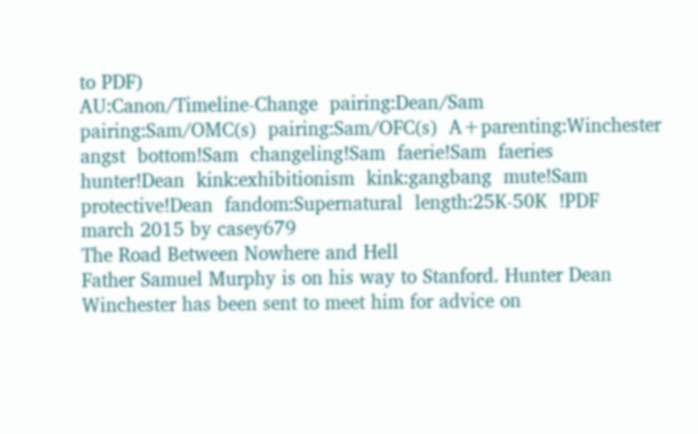to PDF)
AU:Canon/Timeline-Change  pairing:Dean/Sam  pairing:Sam/OMC(s)  pairing:Sam/OFC(s)  A+parenting:Winchester  angst  bottom!Sam  changeling!Sam  faerie!Sam  faeries  hunter!Dean  kink:exhibitionism  kink:gangbang  mute!Sam  protective!Dean  fandom:Supernatural  length:25K-50K  !PDF
march 2015 by casey679
The Road Between Nowhere and Hell
Father Samuel Murphy is on his way to Stanford. Hunter Dean Winchester has been sent to meet him for advice on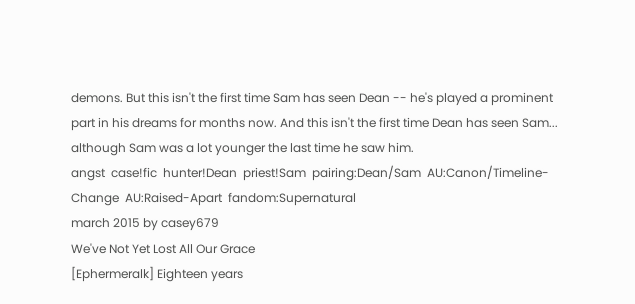demons. But this isn't the first time Sam has seen Dean -- he's played a prominent part in his dreams for months now. And this isn't the first time Dean has seen Sam... although Sam was a lot younger the last time he saw him.
angst  case!fic  hunter!Dean  priest!Sam  pairing:Dean/Sam  AU:Canon/Timeline-Change  AU:Raised-Apart  fandom:Supernatural
march 2015 by casey679
We've Not Yet Lost All Our Grace
[Ephermeralk] Eighteen years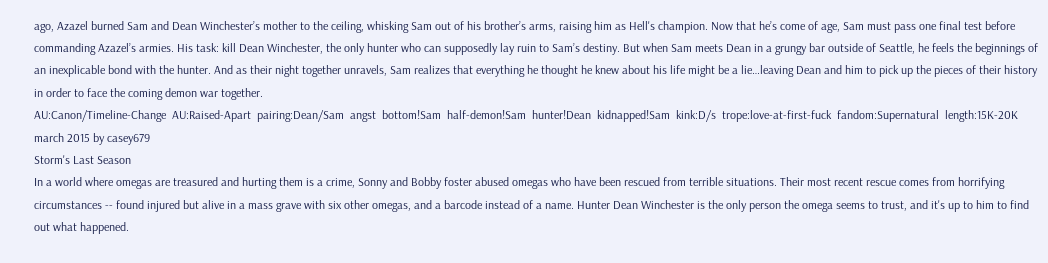ago, Azazel burned Sam and Dean Winchester’s mother to the ceiling, whisking Sam out of his brother’s arms, raising him as Hell's champion. Now that he’s come of age, Sam must pass one final test before commanding Azazel’s armies. His task: kill Dean Winchester, the only hunter who can supposedly lay ruin to Sam’s destiny. But when Sam meets Dean in a grungy bar outside of Seattle, he feels the beginnings of an inexplicable bond with the hunter. And as their night together unravels, Sam realizes that everything he thought he knew about his life might be a lie…leaving Dean and him to pick up the pieces of their history in order to face the coming demon war together.
AU:Canon/Timeline-Change  AU:Raised-Apart  pairing:Dean/Sam  angst  bottom!Sam  half-demon!Sam  hunter!Dean  kidnapped!Sam  kink:D/s  trope:love-at-first-fuck  fandom:Supernatural  length:15K-20K
march 2015 by casey679
Storm's Last Season
In a world where omegas are treasured and hurting them is a crime, Sonny and Bobby foster abused omegas who have been rescued from terrible situations. Their most recent rescue comes from horrifying circumstances -- found injured but alive in a mass grave with six other omegas, and a barcode instead of a name. Hunter Dean Winchester is the only person the omega seems to trust, and it's up to him to find out what happened.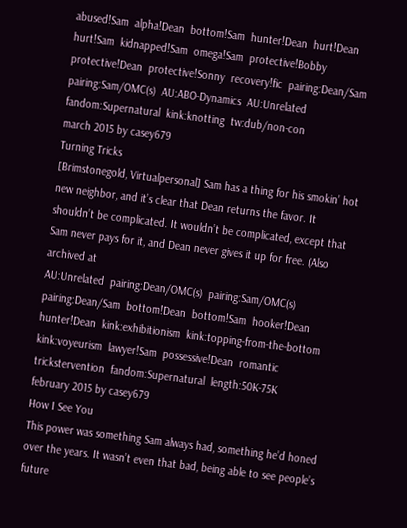abused!Sam  alpha!Dean  bottom!Sam  hunter!Dean  hurt!Dean  hurt!Sam  kidnapped!Sam  omega!Sam  protective!Bobby  protective!Dean  protective!Sonny  recovery!fic  pairing:Dean/Sam  pairing:Sam/OMC(s)  AU:ABO-Dynamics  AU:Unrelated  fandom:Supernatural  kink:knotting  tw:dub/non-con
march 2015 by casey679
Turning Tricks
[Brimstonegold, Virtualpersonal] Sam has a thing for his smokin’ hot new neighbor, and it’s clear that Dean returns the favor. It shouldn’t be complicated. It wouldn’t be complicated, except that Sam never pays for it, and Dean never gives it up for free. (Also archived at
AU:Unrelated  pairing:Dean/OMC(s)  pairing:Sam/OMC(s)  pairing:Dean/Sam  bottom!Dean  bottom!Sam  hooker!Dean  hunter!Dean  kink:exhibitionism  kink:topping-from-the-bottom  kink:voyeurism  lawyer!Sam  possessive!Dean  romantic  trickstervention  fandom:Supernatural  length:50K-75K
february 2015 by casey679
How I See You
This power was something Sam always had, something he’d honed over the years. It wasn’t even that bad, being able to see people’s future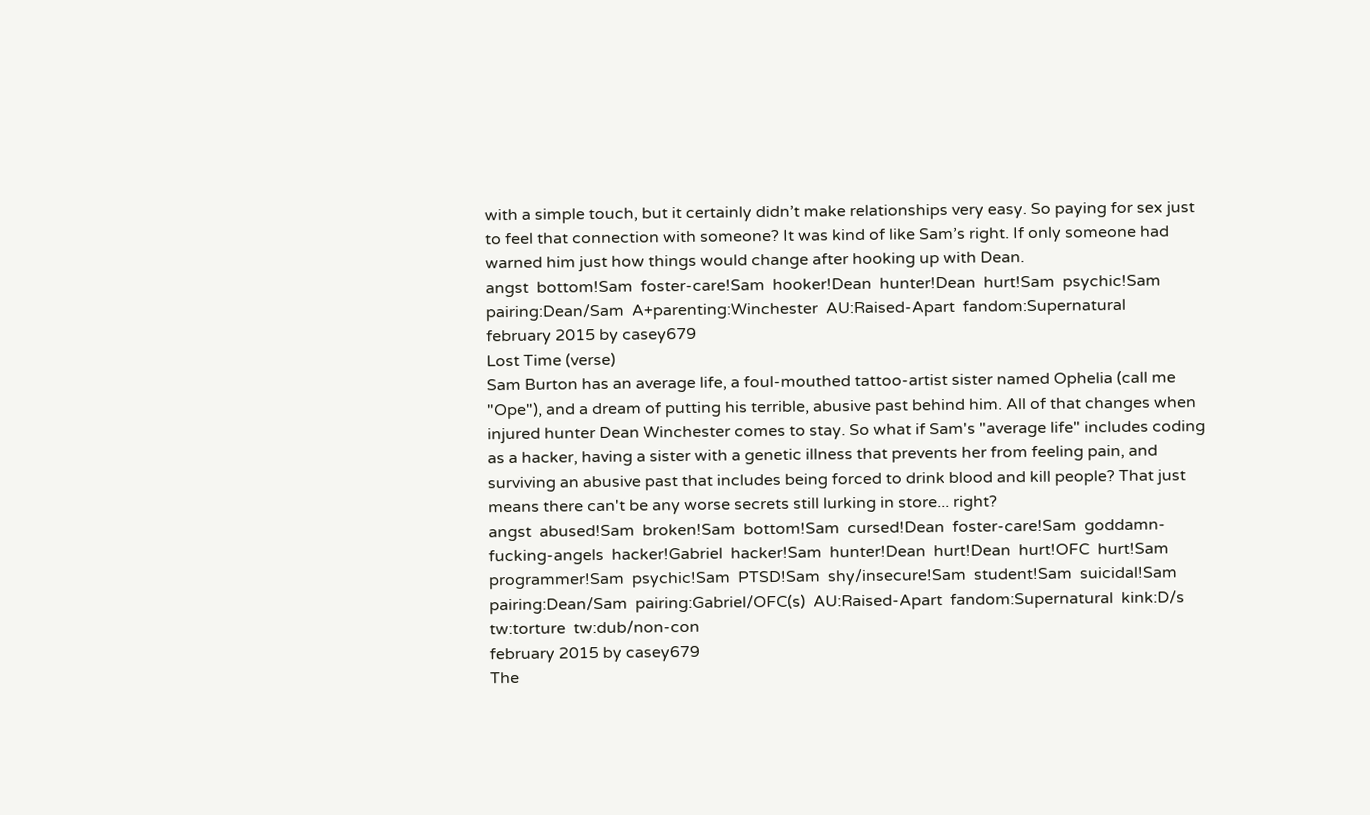with a simple touch, but it certainly didn’t make relationships very easy. So paying for sex just to feel that connection with someone? It was kind of like Sam’s right. If only someone had warned him just how things would change after hooking up with Dean.
angst  bottom!Sam  foster-care!Sam  hooker!Dean  hunter!Dean  hurt!Sam  psychic!Sam  pairing:Dean/Sam  A+parenting:Winchester  AU:Raised-Apart  fandom:Supernatural
february 2015 by casey679
Lost Time (verse)
Sam Burton has an average life, a foul-mouthed tattoo-artist sister named Ophelia (call me "Ope"), and a dream of putting his terrible, abusive past behind him. All of that changes when injured hunter Dean Winchester comes to stay. So what if Sam's "average life" includes coding as a hacker, having a sister with a genetic illness that prevents her from feeling pain, and surviving an abusive past that includes being forced to drink blood and kill people? That just means there can't be any worse secrets still lurking in store... right?
angst  abused!Sam  broken!Sam  bottom!Sam  cursed!Dean  foster-care!Sam  goddamn-fucking-angels  hacker!Gabriel  hacker!Sam  hunter!Dean  hurt!Dean  hurt!OFC  hurt!Sam  programmer!Sam  psychic!Sam  PTSD!Sam  shy/insecure!Sam  student!Sam  suicidal!Sam  pairing:Dean/Sam  pairing:Gabriel/OFC(s)  AU:Raised-Apart  fandom:Supernatural  kink:D/s  tw:torture  tw:dub/non-con
february 2015 by casey679
The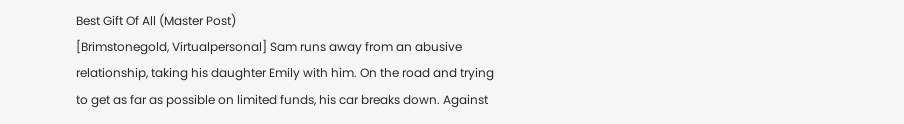Best Gift Of All (Master Post)
[Brimstonegold, Virtualpersonal] Sam runs away from an abusive relationship, taking his daughter Emily with him. On the road and trying to get as far as possible on limited funds, his car breaks down. Against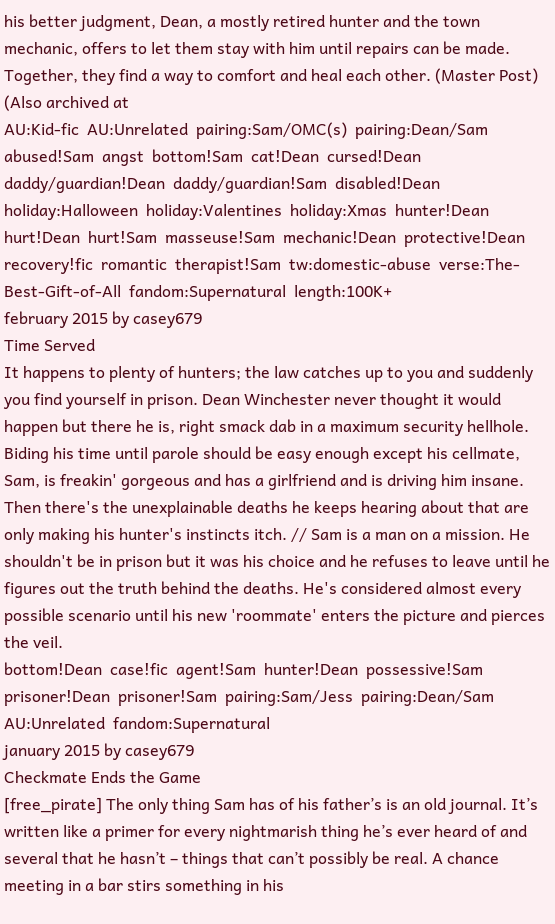his better judgment, Dean, a mostly retired hunter and the town mechanic, offers to let them stay with him until repairs can be made. Together, they find a way to comfort and heal each other. (Master Post) (Also archived at
AU:Kid-fic  AU:Unrelated  pairing:Sam/OMC(s)  pairing:Dean/Sam  abused!Sam  angst  bottom!Sam  cat!Dean  cursed!Dean  daddy/guardian!Dean  daddy/guardian!Sam  disabled!Dean  holiday:Halloween  holiday:Valentines  holiday:Xmas  hunter!Dean  hurt!Dean  hurt!Sam  masseuse!Sam  mechanic!Dean  protective!Dean  recovery!fic  romantic  therapist!Sam  tw:domestic-abuse  verse:The-Best-Gift-of-All  fandom:Supernatural  length:100K+
february 2015 by casey679
Time Served
It happens to plenty of hunters; the law catches up to you and suddenly you find yourself in prison. Dean Winchester never thought it would happen but there he is, right smack dab in a maximum security hellhole. Biding his time until parole should be easy enough except his cellmate, Sam, is freakin' gorgeous and has a girlfriend and is driving him insane. Then there's the unexplainable deaths he keeps hearing about that are only making his hunter's instincts itch. // Sam is a man on a mission. He shouldn't be in prison but it was his choice and he refuses to leave until he figures out the truth behind the deaths. He's considered almost every possible scenario until his new 'roommate' enters the picture and pierces the veil.
bottom!Dean  case!fic  agent!Sam  hunter!Dean  possessive!Sam  prisoner!Dean  prisoner!Sam  pairing:Sam/Jess  pairing:Dean/Sam  AU:Unrelated  fandom:Supernatural
january 2015 by casey679
Checkmate Ends the Game
[free_pirate] The only thing Sam has of his father’s is an old journal. It’s written like a primer for every nightmarish thing he’s ever heard of and several that he hasn’t – things that can’t possibly be real. A chance meeting in a bar stirs something in his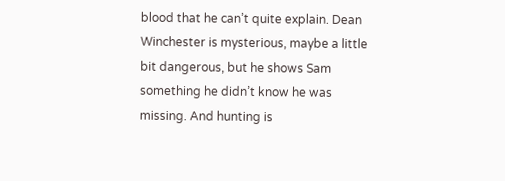blood that he can’t quite explain. Dean Winchester is mysterious, maybe a little bit dangerous, but he shows Sam something he didn’t know he was missing. And hunting is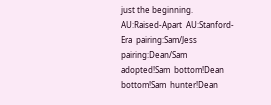just the beginning.
AU:Raised-Apart  AU:Stanford-Era  pairing:Sam/Jess  pairing:Dean/Sam  adopted!Sam  bottom!Dean  bottom!Sam  hunter!Dean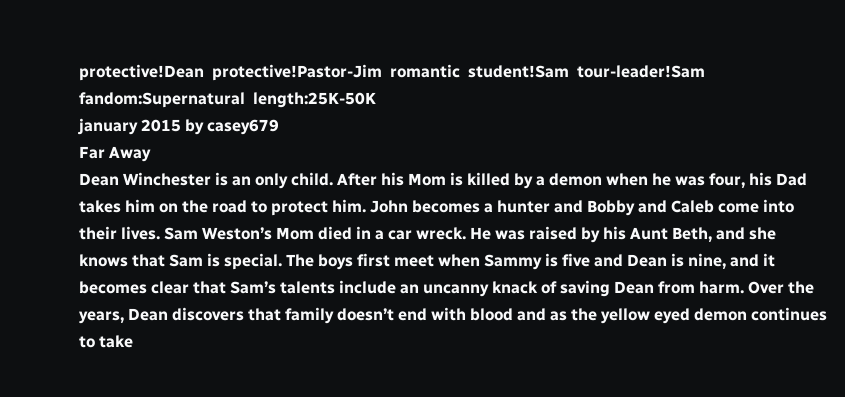protective!Dean  protective!Pastor-Jim  romantic  student!Sam  tour-leader!Sam  fandom:Supernatural  length:25K-50K
january 2015 by casey679
Far Away
Dean Winchester is an only child. After his Mom is killed by a demon when he was four, his Dad takes him on the road to protect him. John becomes a hunter and Bobby and Caleb come into their lives. Sam Weston’s Mom died in a car wreck. He was raised by his Aunt Beth, and she knows that Sam is special. The boys first meet when Sammy is five and Dean is nine, and it becomes clear that Sam’s talents include an uncanny knack of saving Dean from harm. Over the years, Dean discovers that family doesn’t end with blood and as the yellow eyed demon continues to take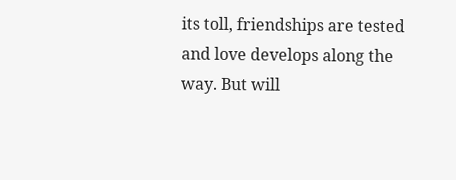its toll, friendships are tested and love develops along the way. But will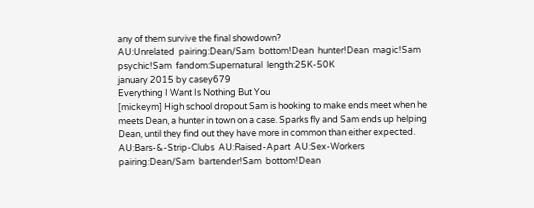any of them survive the final showdown?
AU:Unrelated  pairing:Dean/Sam  bottom!Dean  hunter!Dean  magic!Sam  psychic!Sam  fandom:Supernatural  length:25K-50K
january 2015 by casey679
Everything I Want Is Nothing But You
[mickeym] High school dropout Sam is hooking to make ends meet when he meets Dean, a hunter in town on a case. Sparks fly and Sam ends up helping Dean, until they find out they have more in common than either expected.
AU:Bars-&-Strip-Clubs  AU:Raised-Apart  AU:Sex-Workers  pairing:Dean/Sam  bartender!Sam  bottom!Dean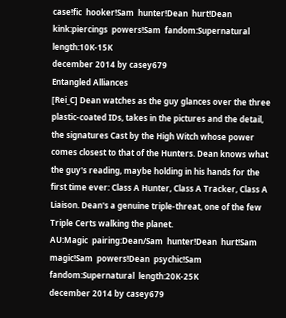case!fic  hooker!Sam  hunter!Dean  hurt!Dean  kink:piercings  powers!Sam  fandom:Supernatural  length:10K-15K
december 2014 by casey679
Entangled Alliances
[Rei_C] Dean watches as the guy glances over the three plastic-coated IDs, takes in the pictures and the detail, the signatures Cast by the High Witch whose power comes closest to that of the Hunters. Dean knows what the guy's reading, maybe holding in his hands for the first time ever: Class A Hunter, Class A Tracker, Class A Liaison. Dean's a genuine triple-threat, one of the few Triple Certs walking the planet.
AU:Magic  pairing:Dean/Sam  hunter!Dean  hurt!Sam  magic!Sam  powers!Dean  psychic!Sam  fandom:Supernatural  length:20K-25K
december 2014 by casey679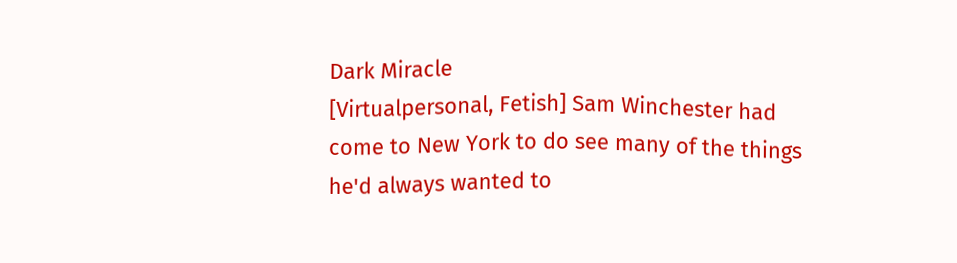Dark Miracle
[Virtualpersonal, Fetish] Sam Winchester had come to New York to do see many of the things he'd always wanted to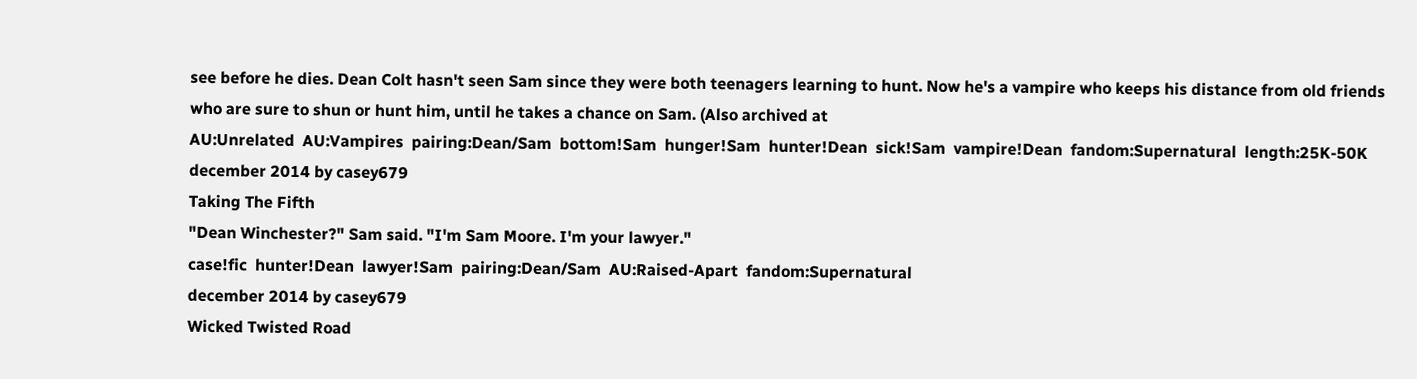see before he dies. Dean Colt hasn't seen Sam since they were both teenagers learning to hunt. Now he's a vampire who keeps his distance from old friends who are sure to shun or hunt him, until he takes a chance on Sam. (Also archived at
AU:Unrelated  AU:Vampires  pairing:Dean/Sam  bottom!Sam  hunger!Sam  hunter!Dean  sick!Sam  vampire!Dean  fandom:Supernatural  length:25K-50K
december 2014 by casey679
Taking The Fifth
"Dean Winchester?" Sam said. "I'm Sam Moore. I'm your lawyer."
case!fic  hunter!Dean  lawyer!Sam  pairing:Dean/Sam  AU:Raised-Apart  fandom:Supernatural
december 2014 by casey679
Wicked Twisted Road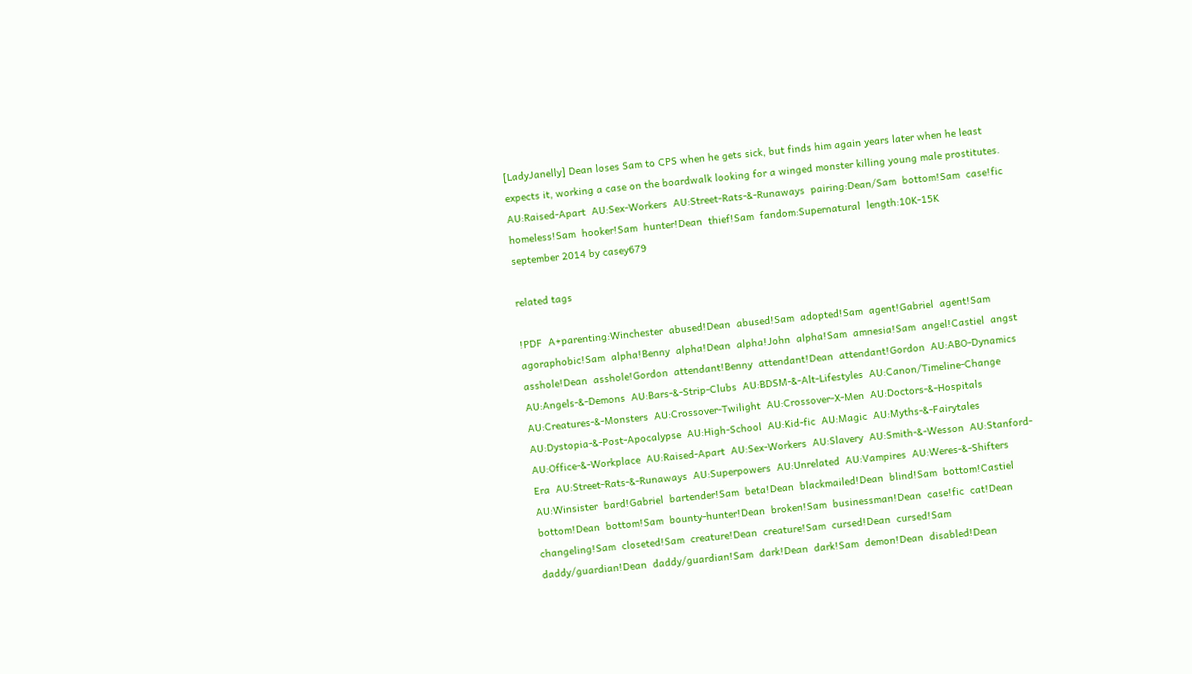[LadyJanelly] Dean loses Sam to CPS when he gets sick, but finds him again years later when he least expects it, working a case on the boardwalk looking for a winged monster killing young male prostitutes.
AU:Raised-Apart  AU:Sex-Workers  AU:Street-Rats-&-Runaways  pairing:Dean/Sam  bottom!Sam  case!fic  homeless!Sam  hooker!Sam  hunter!Dean  thief!Sam  fandom:Supernatural  length:10K-15K
september 2014 by casey679

related tags

!PDF  A+parenting:Winchester  abused!Dean  abused!Sam  adopted!Sam  agent!Gabriel  agent!Sam  agoraphobic!Sam  alpha!Benny  alpha!Dean  alpha!John  alpha!Sam  amnesia!Sam  angel!Castiel  angst  asshole!Dean  asshole!Gordon  attendant!Benny  attendant!Dean  attendant!Gordon  AU:ABO-Dynamics  AU:Angels-&-Demons  AU:Bars-&-Strip-Clubs  AU:BDSM-&-Alt-Lifestyles  AU:Canon/Timeline-Change  AU:Creatures-&-Monsters  AU:Crossover-Twilight  AU:Crossover-X-Men  AU:Doctors-&-Hospitals  AU:Dystopia-&-Post-Apocalypse  AU:High-School  AU:Kid-fic  AU:Magic  AU:Myths-&-Fairytales  AU:Office-&-Workplace  AU:Raised-Apart  AU:Sex-Workers  AU:Slavery  AU:Smith-&-Wesson  AU:Stanford-Era  AU:Street-Rats-&-Runaways  AU:Superpowers  AU:Unrelated  AU:Vampires  AU:Weres-&-Shifters  AU:Winsister  bard!Gabriel  bartender!Sam  beta!Dean  blackmailed!Dean  blind!Sam  bottom!Castiel  bottom!Dean  bottom!Sam  bounty-hunter!Dean  broken!Sam  businessman!Dean  case!fic  cat!Dean  changeling!Sam  closeted!Sam  creature!Dean  creature!Sam  cursed!Dean  cursed!Sam  daddy/guardian!Dean  daddy/guardian!Sam  dark!Dean  dark!Sam  demon!Dean  disabled!Dean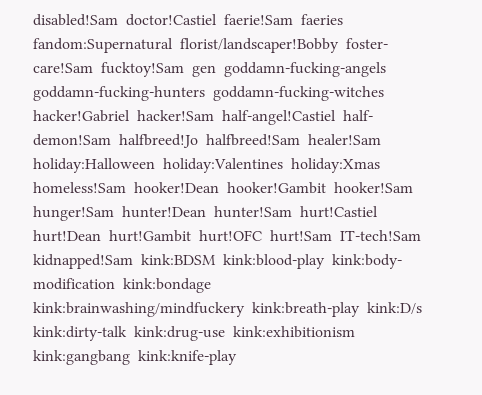disabled!Sam  doctor!Castiel  faerie!Sam  faeries  fandom:Supernatural  florist/landscaper!Bobby  foster-care!Sam  fucktoy!Sam  gen  goddamn-fucking-angels  goddamn-fucking-hunters  goddamn-fucking-witches  hacker!Gabriel  hacker!Sam  half-angel!Castiel  half-demon!Sam  halfbreed!Jo  halfbreed!Sam  healer!Sam  holiday:Halloween  holiday:Valentines  holiday:Xmas  homeless!Sam  hooker!Dean  hooker!Gambit  hooker!Sam  hunger!Sam  hunter!Dean  hunter!Sam  hurt!Castiel  hurt!Dean  hurt!Gambit  hurt!OFC  hurt!Sam  IT-tech!Sam  kidnapped!Sam  kink:BDSM  kink:blood-play  kink:body-modification  kink:bondage  kink:brainwashing/mindfuckery  kink:breath-play  kink:D/s  kink:dirty-talk  kink:drug-use  kink:exhibitionism  kink:gangbang  kink:knife-play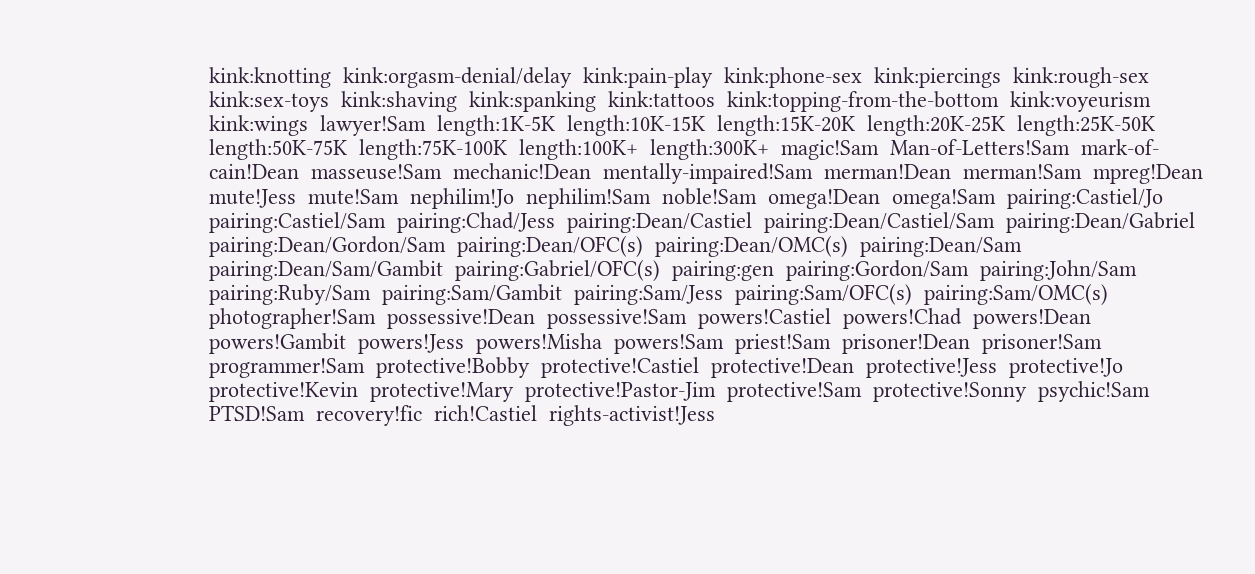kink:knotting  kink:orgasm-denial/delay  kink:pain-play  kink:phone-sex  kink:piercings  kink:rough-sex  kink:sex-toys  kink:shaving  kink:spanking  kink:tattoos  kink:topping-from-the-bottom  kink:voyeurism  kink:wings  lawyer!Sam  length:1K-5K  length:10K-15K  length:15K-20K  length:20K-25K  length:25K-50K  length:50K-75K  length:75K-100K  length:100K+  length:300K+  magic!Sam  Man-of-Letters!Sam  mark-of-cain!Dean  masseuse!Sam  mechanic!Dean  mentally-impaired!Sam  merman!Dean  merman!Sam  mpreg!Dean  mute!Jess  mute!Sam  nephilim!Jo  nephilim!Sam  noble!Sam  omega!Dean  omega!Sam  pairing:Castiel/Jo  pairing:Castiel/Sam  pairing:Chad/Jess  pairing:Dean/Castiel  pairing:Dean/Castiel/Sam  pairing:Dean/Gabriel  pairing:Dean/Gordon/Sam  pairing:Dean/OFC(s)  pairing:Dean/OMC(s)  pairing:Dean/Sam  pairing:Dean/Sam/Gambit  pairing:Gabriel/OFC(s)  pairing:gen  pairing:Gordon/Sam  pairing:John/Sam  pairing:Ruby/Sam  pairing:Sam/Gambit  pairing:Sam/Jess  pairing:Sam/OFC(s)  pairing:Sam/OMC(s)  photographer!Sam  possessive!Dean  possessive!Sam  powers!Castiel  powers!Chad  powers!Dean  powers!Gambit  powers!Jess  powers!Misha  powers!Sam  priest!Sam  prisoner!Dean  prisoner!Sam  programmer!Sam  protective!Bobby  protective!Castiel  protective!Dean  protective!Jess  protective!Jo  protective!Kevin  protective!Mary  protective!Pastor-Jim  protective!Sam  protective!Sonny  psychic!Sam  PTSD!Sam  recovery!fic  rich!Castiel  rights-activist!Jess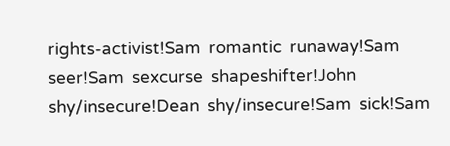rights-activist!Sam  romantic  runaway!Sam  seer!Sam  sexcurse  shapeshifter!John  shy/insecure!Dean  shy/insecure!Sam  sick!Sam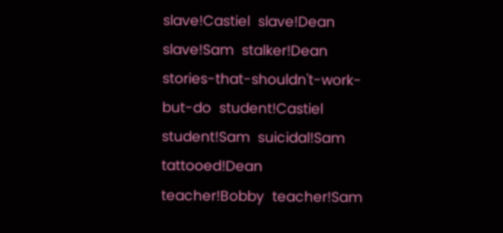slave!Castiel  slave!Dean  slave!Sam  stalker!Dean  stories-that-shouldn't-work-but-do  student!Castiel  student!Sam  suicidal!Sam  tattooed!Dean  teacher!Bobby  teacher!Sam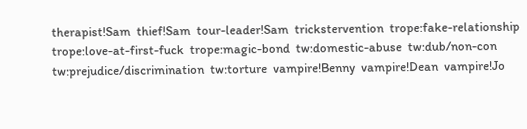therapist!Sam  thief!Sam  tour-leader!Sam  trickstervention  trope:fake-relationship  trope:love-at-first-fuck  trope:magic-bond  tw:domestic-abuse  tw:dub/non-con  tw:prejudice/discrimination  tw:torture  vampire!Benny  vampire!Dean  vampire!Jo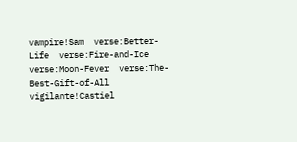vampire!Sam  verse:Better-Life  verse:Fire-and-Ice  verse:Moon-Fever  verse:The-Best-Gift-of-All  vigilante!Castiel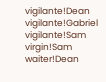vigilante!Dean  vigilante!Gabriel  vigilante!Sam  virgin!Sam  waiter!Dean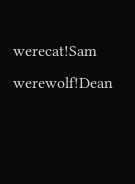werecat!Sam  werewolf!Dean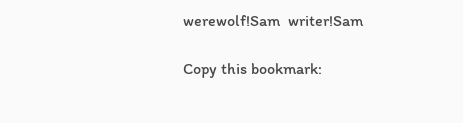werewolf!Sam  writer!Sam

Copy this bookmark: